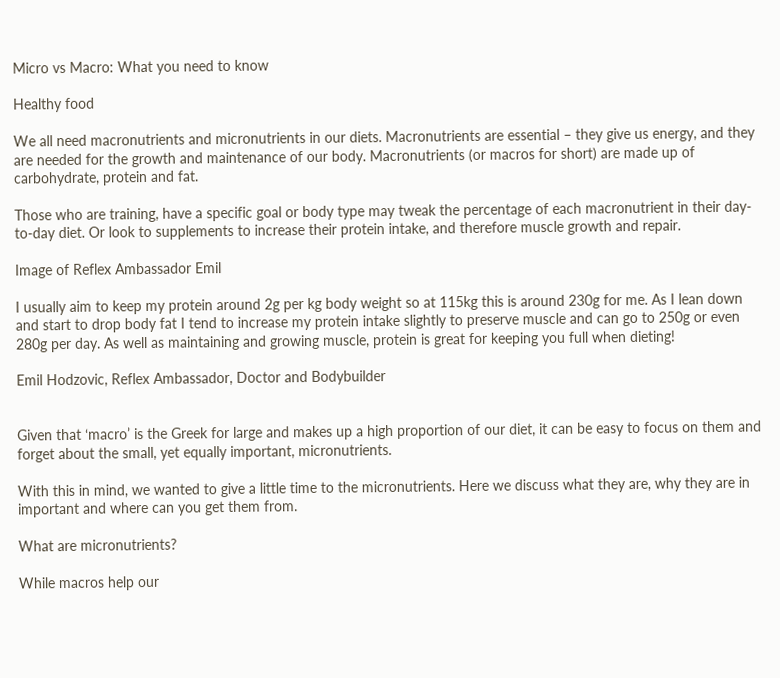Micro vs Macro: What you need to know

Healthy food

We all need macronutrients and micronutrients in our diets. Macronutrients are essential – they give us energy, and they are needed for the growth and maintenance of our body. Macronutrients (or macros for short) are made up of carbohydrate, protein and fat.

Those who are training, have a specific goal or body type may tweak the percentage of each macronutrient in their day-to-day diet. Or look to supplements to increase their protein intake, and therefore muscle growth and repair.

Image of Reflex Ambassador Emil

I usually aim to keep my protein around 2g per kg body weight so at 115kg this is around 230g for me. As I lean down and start to drop body fat I tend to increase my protein intake slightly to preserve muscle and can go to 250g or even 280g per day. As well as maintaining and growing muscle, protein is great for keeping you full when dieting!

Emil Hodzovic, Reflex Ambassador, Doctor and Bodybuilder


Given that ‘macro’ is the Greek for large and makes up a high proportion of our diet, it can be easy to focus on them and forget about the small, yet equally important, micronutrients.

With this in mind, we wanted to give a little time to the micronutrients. Here we discuss what they are, why they are in important and where can you get them from.

What are micronutrients?

While macros help our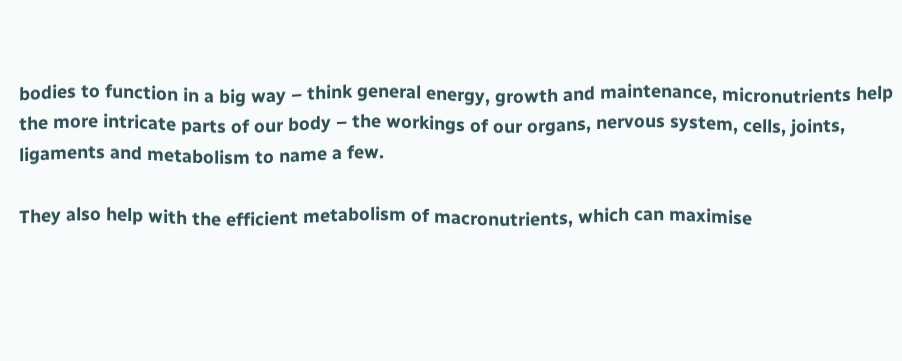bodies to function in a big way – think general energy, growth and maintenance, micronutrients help the more intricate parts of our body – the workings of our organs, nervous system, cells, joints, ligaments and metabolism to name a few.

They also help with the efficient metabolism of macronutrients, which can maximise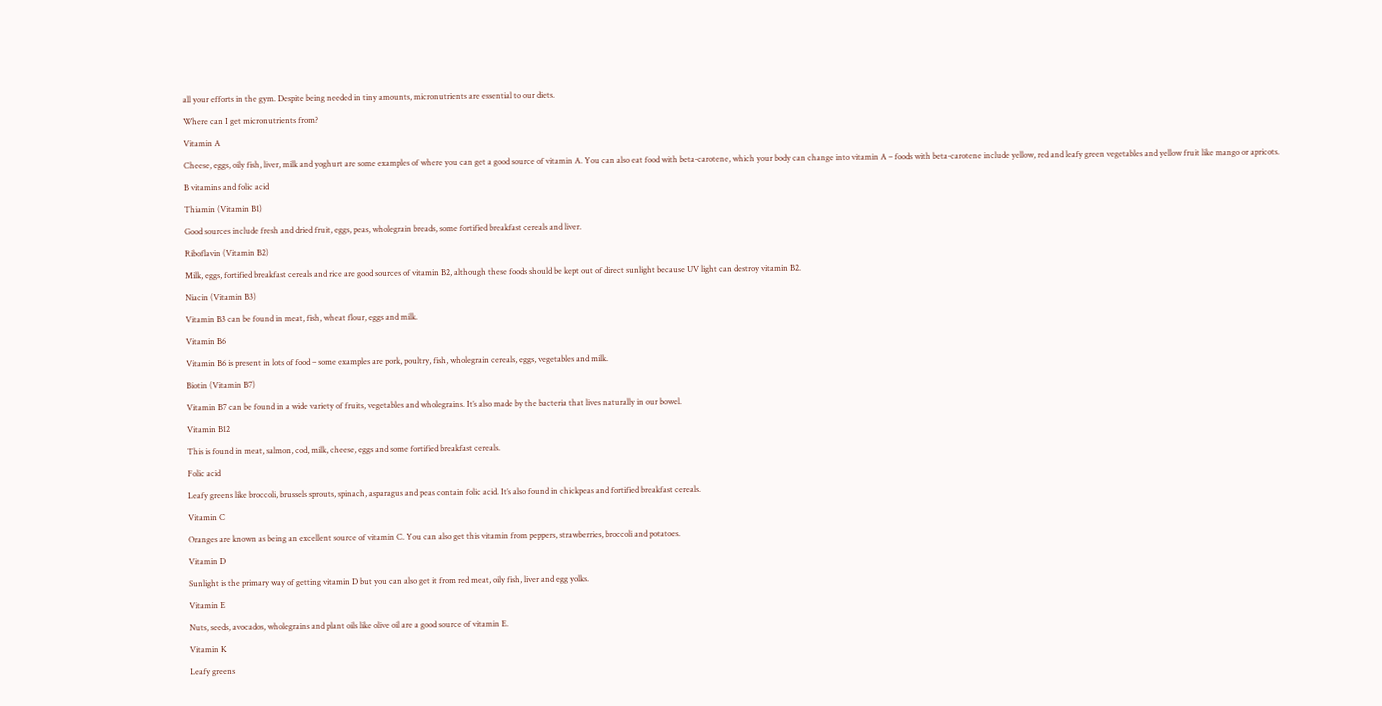all your efforts in the gym. Despite being needed in tiny amounts, micronutrients are essential to our diets.

Where can I get micronutrients from?

Vitamin A

Cheese, eggs, oily fish, liver, milk and yoghurt are some examples of where you can get a good source of vitamin A. You can also eat food with beta-carotene, which your body can change into vitamin A – foods with beta-carotene include yellow, red and leafy green vegetables and yellow fruit like mango or apricots.

B vitamins and folic acid

Thiamin (Vitamin B1)

Good sources include fresh and dried fruit, eggs, peas, wholegrain breads, some fortified breakfast cereals and liver.

Riboflavin (Vitamin B2)

Milk, eggs, fortified breakfast cereals and rice are good sources of vitamin B2, although these foods should be kept out of direct sunlight because UV light can destroy vitamin B2.

Niacin (Vitamin B3)

Vitamin B3 can be found in meat, fish, wheat flour, eggs and milk.

Vitamin B6

Vitamin B6 is present in lots of food – some examples are pork, poultry, fish, wholegrain cereals, eggs, vegetables and milk.

Biotin (Vitamin B7)

Vitamin B7 can be found in a wide variety of fruits, vegetables and wholegrains. It’s also made by the bacteria that lives naturally in our bowel.

Vitamin B12

This is found in meat, salmon, cod, milk, cheese, eggs and some fortified breakfast cereals.

Folic acid

Leafy greens like broccoli, brussels sprouts, spinach, asparagus and peas contain folic acid. It’s also found in chickpeas and fortified breakfast cereals.

Vitamin C

Oranges are known as being an excellent source of vitamin C. You can also get this vitamin from peppers, strawberries, broccoli and potatoes.

Vitamin D

Sunlight is the primary way of getting vitamin D but you can also get it from red meat, oily fish, liver and egg yolks.

Vitamin E

Nuts, seeds, avocados, wholegrains and plant oils like olive oil are a good source of vitamin E.

Vitamin K

Leafy greens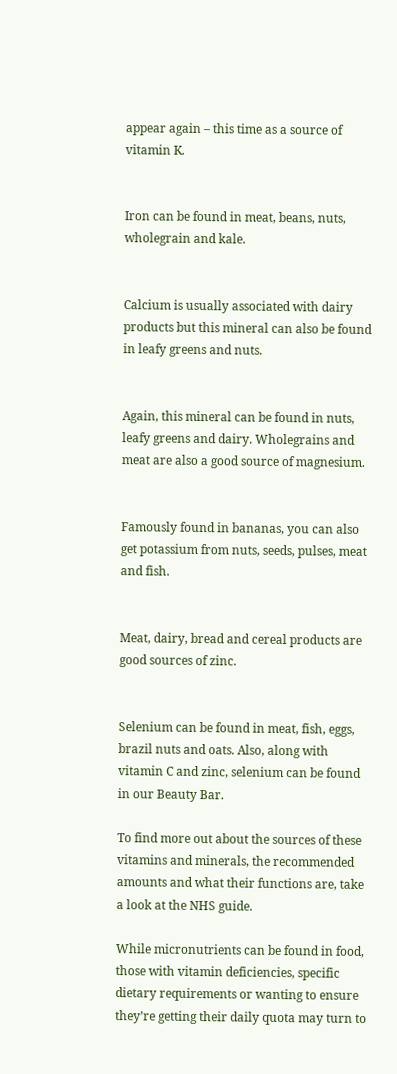appear again – this time as a source of vitamin K.


Iron can be found in meat, beans, nuts, wholegrain and kale.


Calcium is usually associated with dairy products but this mineral can also be found in leafy greens and nuts.


Again, this mineral can be found in nuts, leafy greens and dairy. Wholegrains and meat are also a good source of magnesium.


Famously found in bananas, you can also get potassium from nuts, seeds, pulses, meat and fish.


Meat, dairy, bread and cereal products are good sources of zinc.


Selenium can be found in meat, fish, eggs, brazil nuts and oats. Also, along with vitamin C and zinc, selenium can be found in our Beauty Bar.

To find more out about the sources of these vitamins and minerals, the recommended amounts and what their functions are, take a look at the NHS guide.

While micronutrients can be found in food, those with vitamin deficiencies, specific dietary requirements or wanting to ensure they’re getting their daily quota may turn to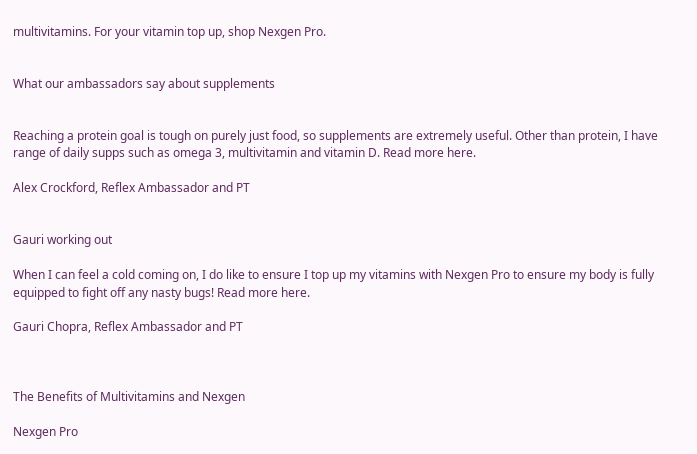multivitamins. For your vitamin top up, shop Nexgen Pro.


What our ambassadors say about supplements


Reaching a protein goal is tough on purely just food, so supplements are extremely useful. Other than protein, I have range of daily supps such as omega 3, multivitamin and vitamin D. Read more here.

Alex Crockford, Reflex Ambassador and PT


Gauri working out

When I can feel a cold coming on, I do like to ensure I top up my vitamins with Nexgen Pro to ensure my body is fully equipped to fight off any nasty bugs! Read more here.

Gauri Chopra, Reflex Ambassador and PT



The Benefits of Multivitamins and Nexgen

Nexgen Pro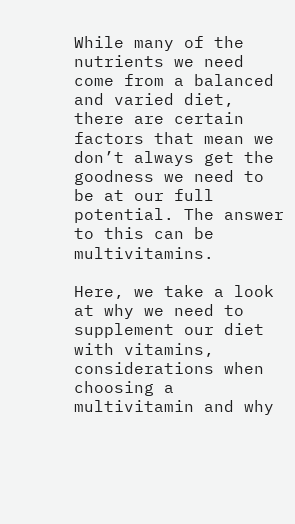While many of the nutrients we need come from a balanced and varied diet, there are certain factors that mean we don’t always get the goodness we need to be at our full potential. The answer to this can be multivitamins.

Here, we take a look at why we need to supplement our diet with vitamins, considerations when choosing a multivitamin and why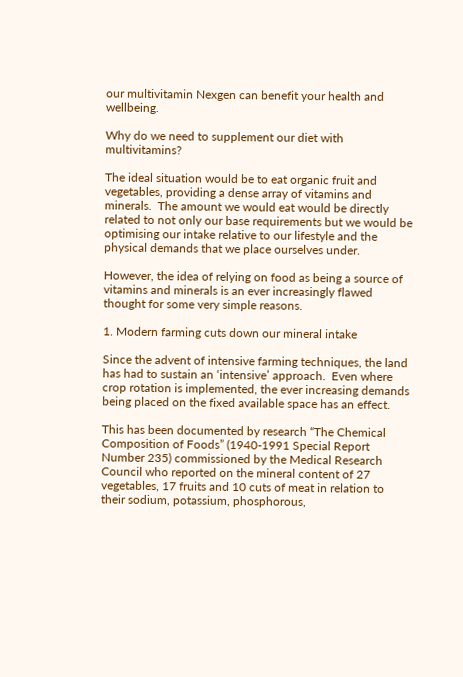our multivitamin Nexgen can benefit your health and wellbeing.

Why do we need to supplement our diet with multivitamins?

The ideal situation would be to eat organic fruit and vegetables, providing a dense array of vitamins and minerals.  The amount we would eat would be directly related to not only our base requirements but we would be optimising our intake relative to our lifestyle and the physical demands that we place ourselves under.

However, the idea of relying on food as being a source of vitamins and minerals is an ever increasingly flawed thought for some very simple reasons.

1. Modern farming cuts down our mineral intake

Since the advent of intensive farming techniques, the land has had to sustain an ‘intensive’ approach.  Even where crop rotation is implemented, the ever increasing demands being placed on the fixed available space has an effect.

This has been documented by research “The Chemical Composition of Foods” (1940-1991 Special Report Number 235) commissioned by the Medical Research Council who reported on the mineral content of 27 vegetables, 17 fruits and 10 cuts of meat in relation to their sodium, potassium, phosphorous,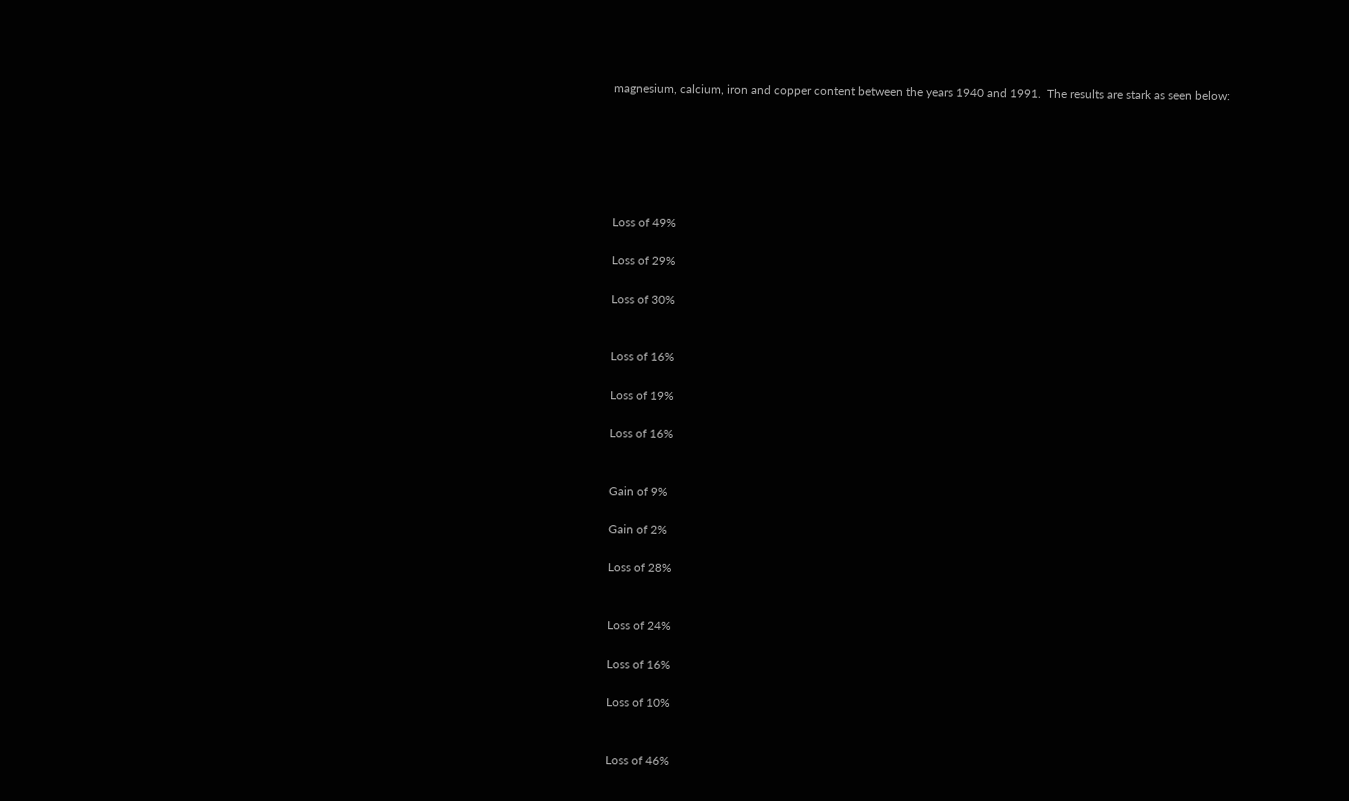magnesium, calcium, iron and copper content between the years 1940 and 1991.  The results are stark as seen below:






Loss of 49%

Loss of 29%

Loss of 30%


Loss of 16%

Loss of 19%

Loss of 16%


Gain of 9%

Gain of 2%

Loss of 28%


Loss of 24%

Loss of 16%

Loss of 10%


Loss of 46%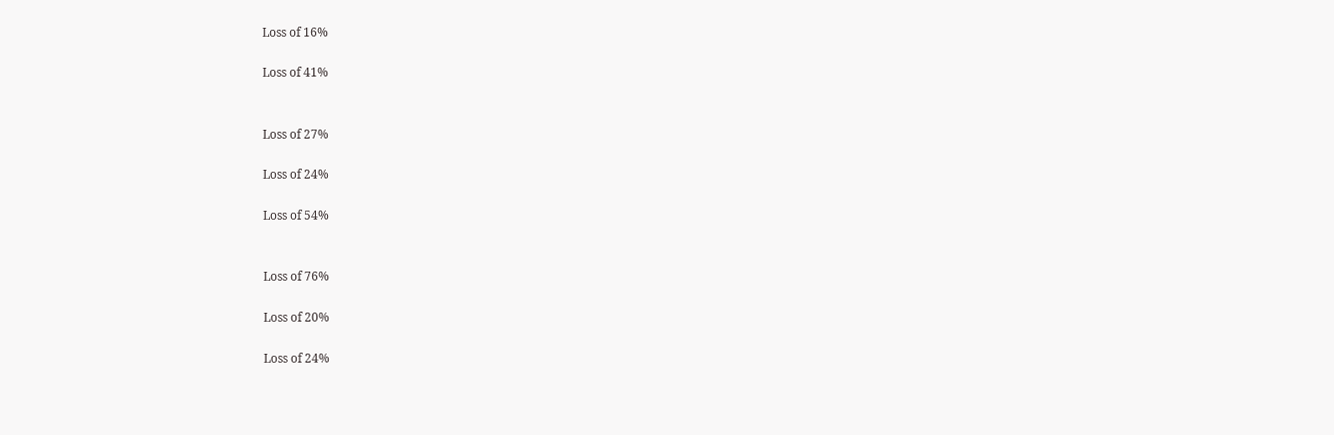Loss of 16%

Loss of 41%


Loss of 27%

Loss of 24%

Loss of 54%


Loss of 76%

Loss of 20%

Loss of 24%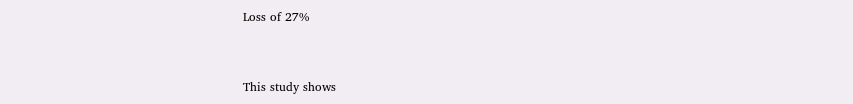Loss of 27%


This study shows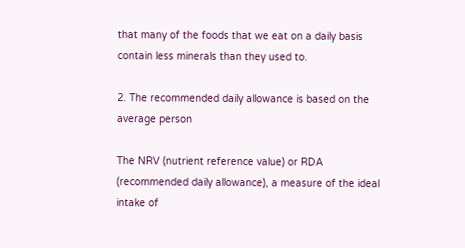that many of the foods that we eat on a daily basis contain less minerals than they used to.

2. The recommended daily allowance is based on the average person

The NRV (nutrient reference value) or RDA (recommended daily allowance), a measure of the ideal intake of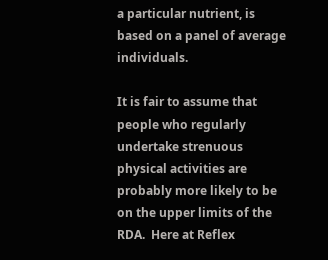a particular nutrient, is based on a panel of average individuals.

It is fair to assume that people who regularly undertake strenuous physical activities are probably more likely to be on the upper limits of the RDA.  Here at Reflex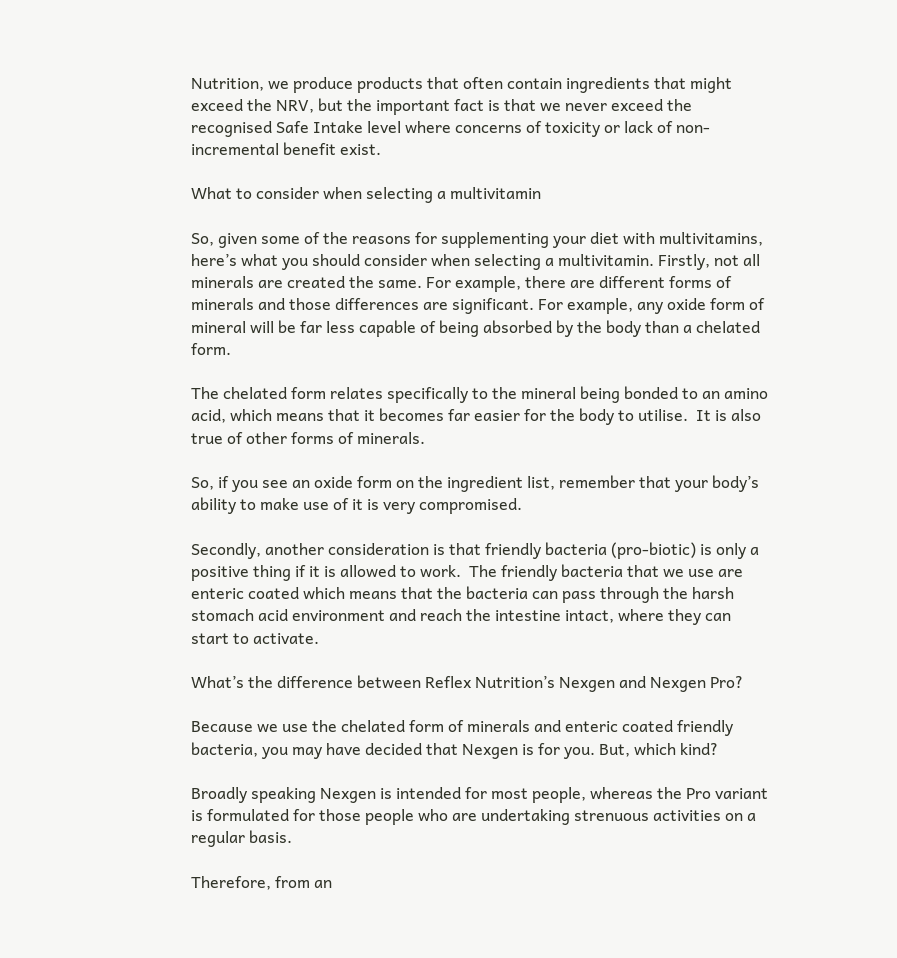Nutrition, we produce products that often contain ingredients that might exceed the NRV, but the important fact is that we never exceed the recognised Safe Intake level where concerns of toxicity or lack of non-incremental benefit exist.

What to consider when selecting a multivitamin

So, given some of the reasons for supplementing your diet with multivitamins, here’s what you should consider when selecting a multivitamin. Firstly, not all minerals are created the same. For example, there are different forms of minerals and those differences are significant. For example, any oxide form of mineral will be far less capable of being absorbed by the body than a chelated form.

The chelated form relates specifically to the mineral being bonded to an amino acid, which means that it becomes far easier for the body to utilise.  It is also true of other forms of minerals.

So, if you see an oxide form on the ingredient list, remember that your body’s ability to make use of it is very compromised.

Secondly, another consideration is that friendly bacteria (pro-biotic) is only a positive thing if it is allowed to work.  The friendly bacteria that we use are enteric coated which means that the bacteria can pass through the harsh stomach acid environment and reach the intestine intact, where they can start to activate.

What’s the difference between Reflex Nutrition’s Nexgen and Nexgen Pro?

Because we use the chelated form of minerals and enteric coated friendly bacteria, you may have decided that Nexgen is for you. But, which kind?

Broadly speaking Nexgen is intended for most people, whereas the Pro variant is formulated for those people who are undertaking strenuous activities on a regular basis.

Therefore, from an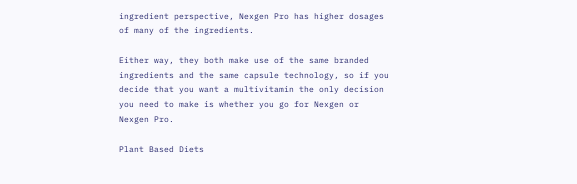ingredient perspective, Nexgen Pro has higher dosages of many of the ingredients.

Either way, they both make use of the same branded ingredients and the same capsule technology, so if you decide that you want a multivitamin the only decision you need to make is whether you go for Nexgen or Nexgen Pro.

Plant Based Diets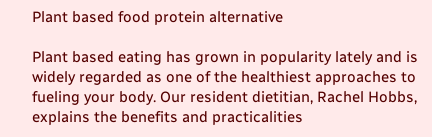Plant based food protein alternative

Plant based eating has grown in popularity lately and is widely regarded as one of the healthiest approaches to fueling your body. Our resident dietitian, Rachel Hobbs, explains the benefits and practicalities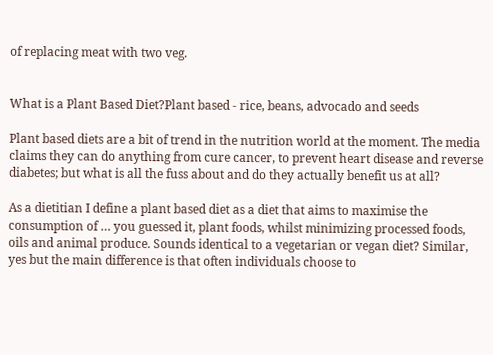of replacing meat with two veg.


What is a Plant Based Diet?Plant based - rice, beans, advocado and seeds

Plant based diets are a bit of trend in the nutrition world at the moment. The media claims they can do anything from cure cancer, to prevent heart disease and reverse diabetes; but what is all the fuss about and do they actually benefit us at all?

As a dietitian I define a plant based diet as a diet that aims to maximise the consumption of … you guessed it, plant foods, whilst minimizing processed foods, oils and animal produce. Sounds identical to a vegetarian or vegan diet? Similar, yes but the main difference is that often individuals choose to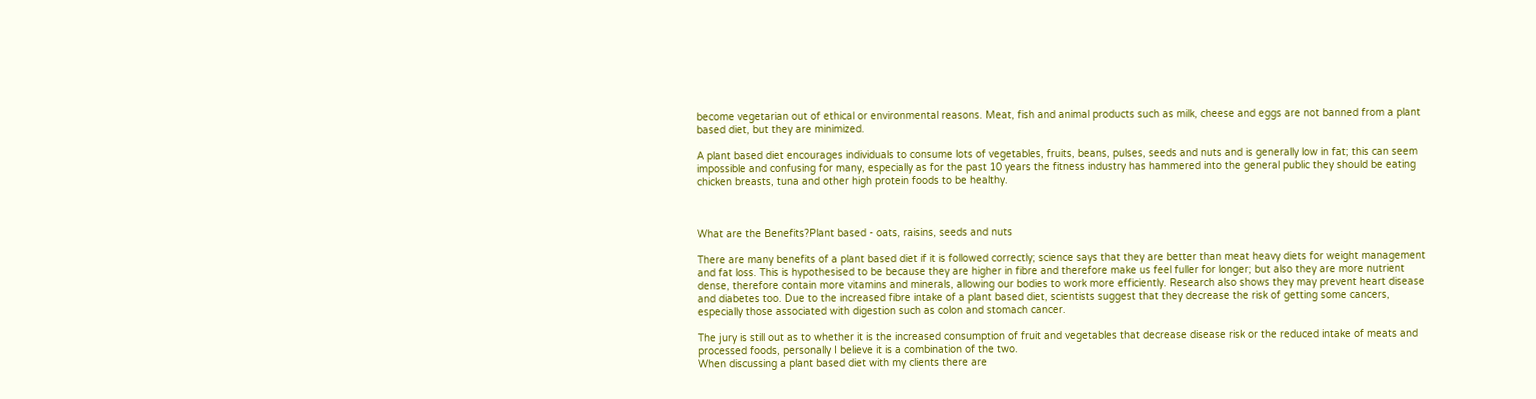become vegetarian out of ethical or environmental reasons. Meat, fish and animal products such as milk, cheese and eggs are not banned from a plant based diet, but they are minimized.

A plant based diet encourages individuals to consume lots of vegetables, fruits, beans, pulses, seeds and nuts and is generally low in fat; this can seem impossible and confusing for many, especially as for the past 10 years the fitness industry has hammered into the general public they should be eating chicken breasts, tuna and other high protein foods to be healthy.



What are the Benefits?Plant based - oats, raisins, seeds and nuts

There are many benefits of a plant based diet if it is followed correctly; science says that they are better than meat heavy diets for weight management and fat loss. This is hypothesised to be because they are higher in fibre and therefore make us feel fuller for longer; but also they are more nutrient dense, therefore contain more vitamins and minerals, allowing our bodies to work more efficiently. Research also shows they may prevent heart disease and diabetes too. Due to the increased fibre intake of a plant based diet, scientists suggest that they decrease the risk of getting some cancers, especially those associated with digestion such as colon and stomach cancer.

The jury is still out as to whether it is the increased consumption of fruit and vegetables that decrease disease risk or the reduced intake of meats and processed foods, personally I believe it is a combination of the two.
When discussing a plant based diet with my clients there are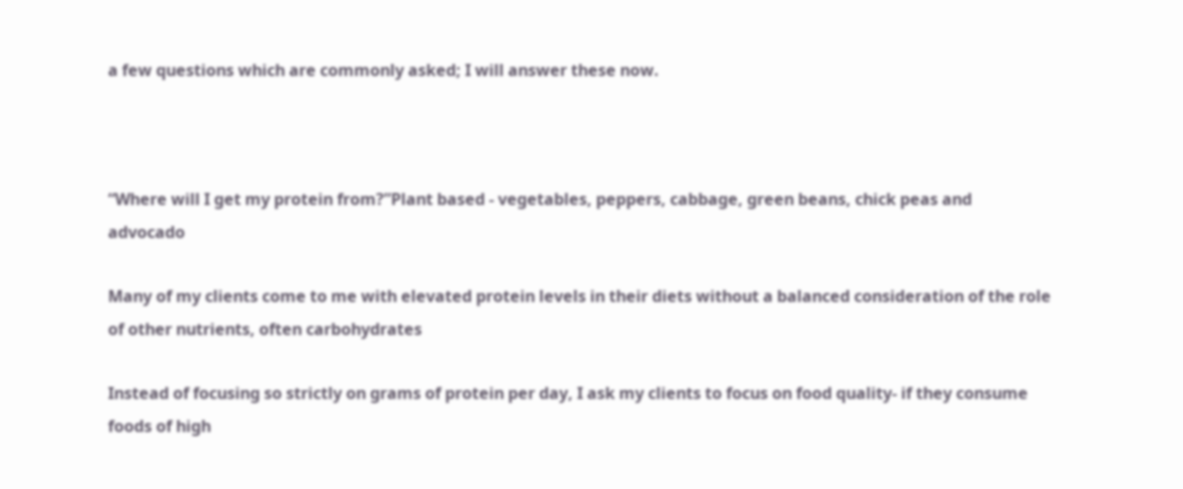a few questions which are commonly asked; I will answer these now.



“Where will I get my protein from?”Plant based - vegetables, peppers, cabbage, green beans, chick peas and advocado

Many of my clients come to me with elevated protein levels in their diets without a balanced consideration of the role of other nutrients, often carbohydrates

Instead of focusing so strictly on grams of protein per day, I ask my clients to focus on food quality- if they consume foods of high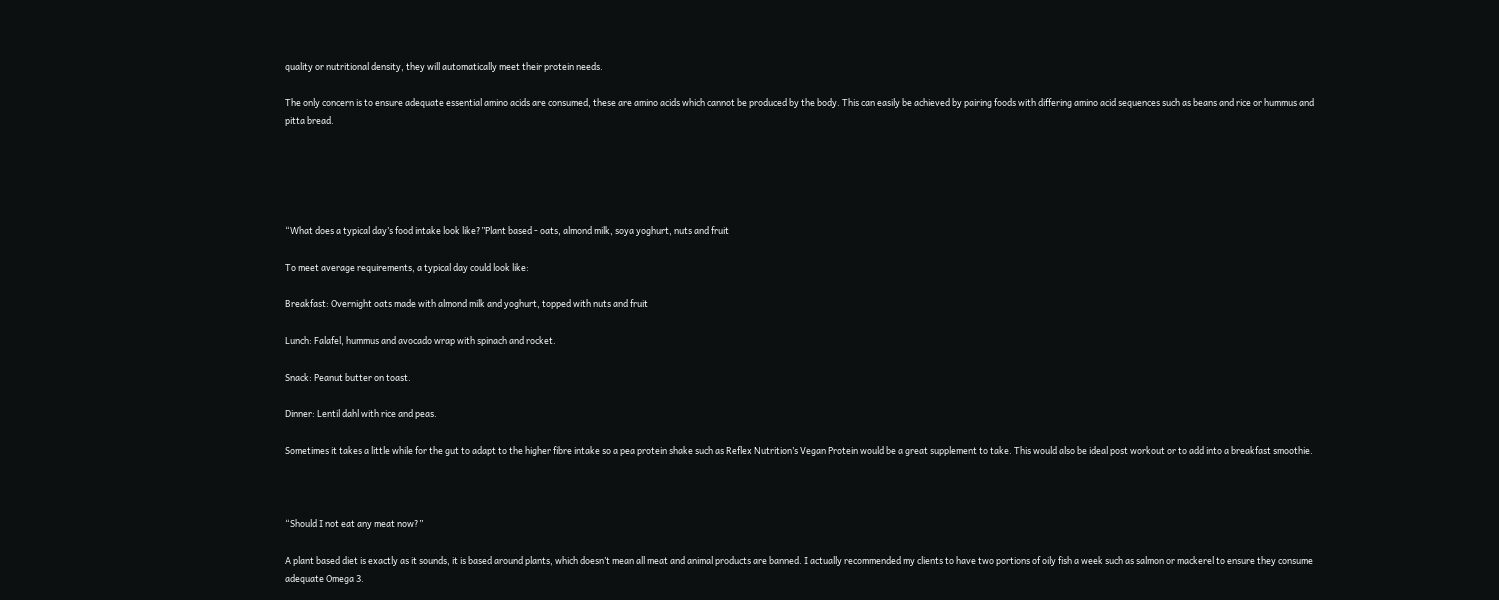quality or nutritional density, they will automatically meet their protein needs.

The only concern is to ensure adequate essential amino acids are consumed, these are amino acids which cannot be produced by the body. This can easily be achieved by pairing foods with differing amino acid sequences such as beans and rice or hummus and pitta bread.





“What does a typical day’s food intake look like?”Plant based - oats, almond milk, soya yoghurt, nuts and fruit

To meet average requirements, a typical day could look like:

Breakfast: Overnight oats made with almond milk and yoghurt, topped with nuts and fruit

Lunch: Falafel, hummus and avocado wrap with spinach and rocket.

Snack: Peanut butter on toast.

Dinner: Lentil dahl with rice and peas.

Sometimes it takes a little while for the gut to adapt to the higher fibre intake so a pea protein shake such as Reflex Nutrition’s Vegan Protein would be a great supplement to take. This would also be ideal post workout or to add into a breakfast smoothie.



“Should I not eat any meat now?”

A plant based diet is exactly as it sounds, it is based around plants, which doesn’t mean all meat and animal products are banned. I actually recommended my clients to have two portions of oily fish a week such as salmon or mackerel to ensure they consume adequate Omega 3.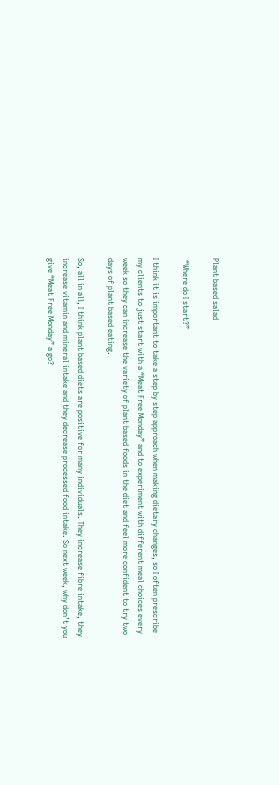Plant based salad

 “Where do I start?”

I think it is important to take a step by step approach when making dietary changes, so I often prescribe my clients to just start with a “Meat Free Monday” and to experiment with different meal choices every week so they can increase the variety of plant based foods in the diet and feel more confident to try two days of plant based eating.

So, all in all, I think plant based diets are positive for many individuals. They increase fibre intake, they increase vitamin and mineral intake and they decrease processed food intake. So next week, why don’t you give “Meat Free Monday” a go?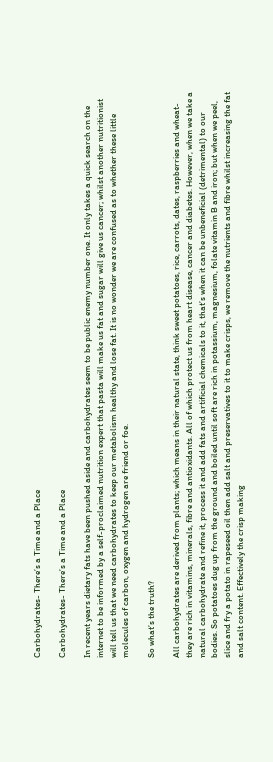Carbohydrates- There’s a Time and a Place

Carbohydrates- There’s a Time and a Place

In recent years dietary fats have been pushed aside and carbohydrates seem to be public enemy number one. It only takes a quick search on the internet to be informed by a self-proclaimed nutrition expert that pasta will make us fat and sugar will give us cancer; whilst another nutritionist will tell us that we need carbohydrates to keep our metabolism healthy and lose fat. It is no wonder we are confused as to whether these little molecules of carbon, oxygen and hydrogen are friend or foe.

So what’s the truth?

All carbohydrates are derived from plants; which means in their natural state, think sweet potatoes, rice, carrots, dates, raspberries and wheat- they are rich in vitamins, minerals, fibre and antioxidants. All of which protect us from heart disease, cancer and diabetes. However, when we take a natural carbohydrate and refine it, process it and add fats and artificial chemicals to it, that’s when it can be unbeneficial (detrimental) to our bodies. So potatoes dug up from the ground and boiled until soft are rich in potassium, magnesium, folate vitamin B and iron; but when we peel, slice and fry a potato in rapeseed oil then add salt and preservatives to it to make crisps, we remove the nutrients and fibre whilst increasing the fat and salt content. Effectively the crisp making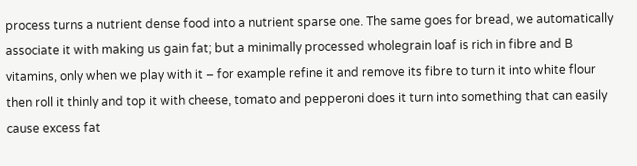process turns a nutrient dense food into a nutrient sparse one. The same goes for bread, we automatically associate it with making us gain fat; but a minimally processed wholegrain loaf is rich in fibre and B vitamins, only when we play with it – for example refine it and remove its fibre to turn it into white flour then roll it thinly and top it with cheese, tomato and pepperoni does it turn into something that can easily cause excess fat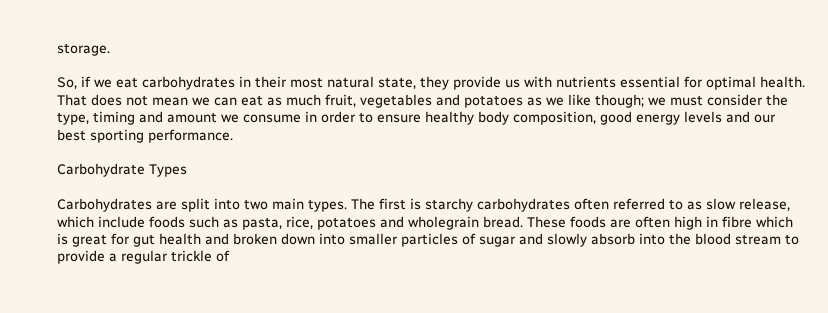storage.

So, if we eat carbohydrates in their most natural state, they provide us with nutrients essential for optimal health. That does not mean we can eat as much fruit, vegetables and potatoes as we like though; we must consider the type, timing and amount we consume in order to ensure healthy body composition, good energy levels and our best sporting performance.

Carbohydrate Types

Carbohydrates are split into two main types. The first is starchy carbohydrates often referred to as slow release, which include foods such as pasta, rice, potatoes and wholegrain bread. These foods are often high in fibre which is great for gut health and broken down into smaller particles of sugar and slowly absorb into the blood stream to provide a regular trickle of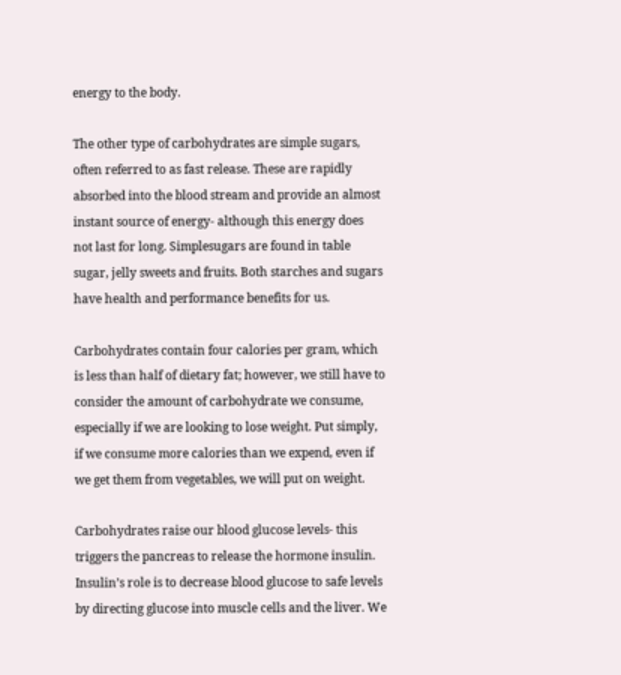energy to the body.

The other type of carbohydrates are simple sugars, often referred to as fast release. These are rapidly absorbed into the blood stream and provide an almost instant source of energy- although this energy does not last for long. Simplesugars are found in table sugar, jelly sweets and fruits. Both starches and sugars have health and performance benefits for us.

Carbohydrates contain four calories per gram, which is less than half of dietary fat; however, we still have to consider the amount of carbohydrate we consume, especially if we are looking to lose weight. Put simply, if we consume more calories than we expend, even if we get them from vegetables, we will put on weight.

Carbohydrates raise our blood glucose levels- this triggers the pancreas to release the hormone insulin. Insulin’s role is to decrease blood glucose to safe levels by directing glucose into muscle cells and the liver. We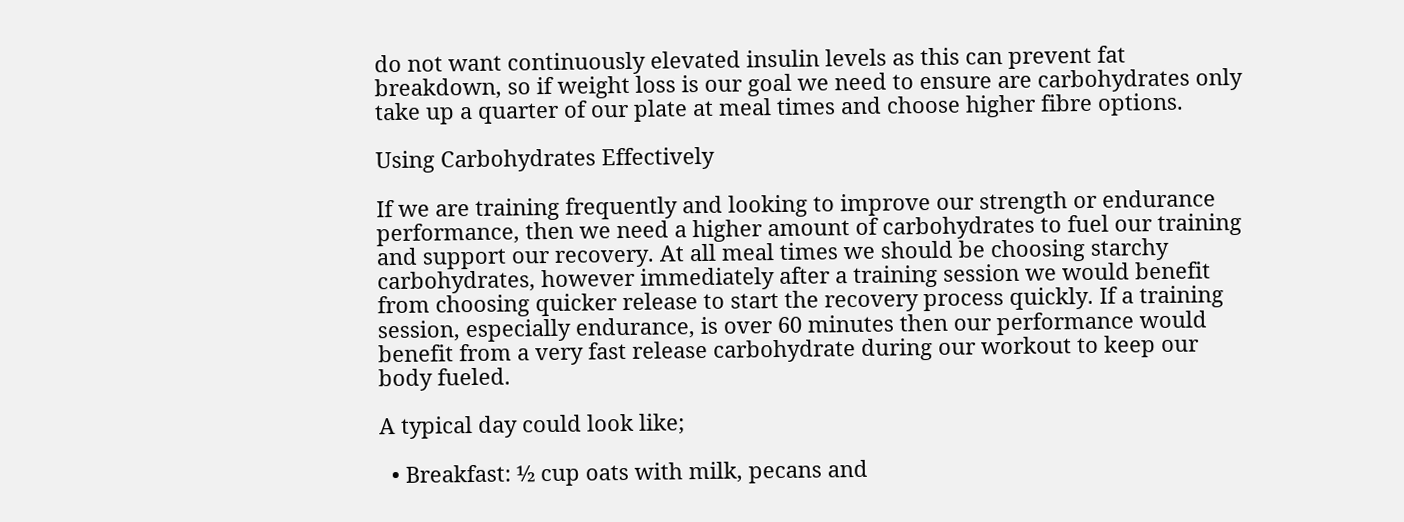do not want continuously elevated insulin levels as this can prevent fat breakdown, so if weight loss is our goal we need to ensure are carbohydrates only take up a quarter of our plate at meal times and choose higher fibre options.

Using Carbohydrates Effectively

If we are training frequently and looking to improve our strength or endurance performance, then we need a higher amount of carbohydrates to fuel our training and support our recovery. At all meal times we should be choosing starchy carbohydrates, however immediately after a training session we would benefit from choosing quicker release to start the recovery process quickly. If a training session, especially endurance, is over 60 minutes then our performance would benefit from a very fast release carbohydrate during our workout to keep our body fueled.

A typical day could look like;

  • Breakfast: ½ cup oats with milk, pecans and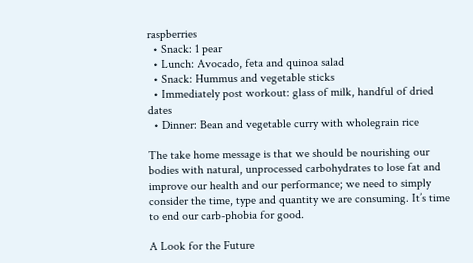raspberries
  • Snack: 1 pear
  • Lunch: Avocado, feta and quinoa salad
  • Snack: Hummus and vegetable sticks
  • Immediately post workout: glass of milk, handful of dried dates
  • Dinner: Bean and vegetable curry with wholegrain rice

The take home message is that we should be nourishing our bodies with natural, unprocessed carbohydrates to lose fat and improve our health and our performance; we need to simply consider the time, type and quantity we are consuming. It’s time to end our carb-phobia for good.

A Look for the Future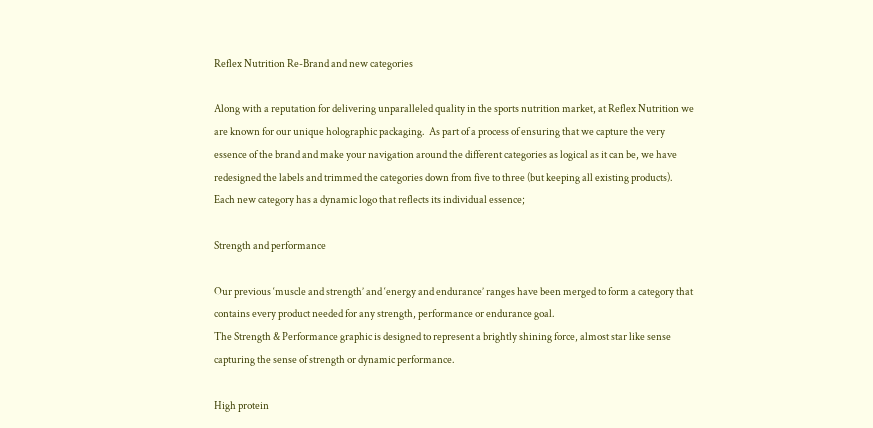Reflex Nutrition Re-Brand and new categories

Along with a reputation for delivering unparalleled quality in the sports nutrition market, at Reflex Nutrition we are known for our unique holographic packaging.  As part of a process of ensuring that we capture the very essence of the brand and make your navigation around the different categories as logical as it can be, we have redesigned the labels and trimmed the categories down from five to three (but keeping all existing products). Each new category has a dynamic logo that reflects its individual essence;

Strength and performance

Our previous ‘muscle and strength’ and ‘energy and endurance’ ranges have been merged to form a category that contains every product needed for any strength, performance or endurance goal.
The Strength & Performance graphic is designed to represent a brightly shining force, almost star like sense capturing the sense of strength or dynamic performance.

High protein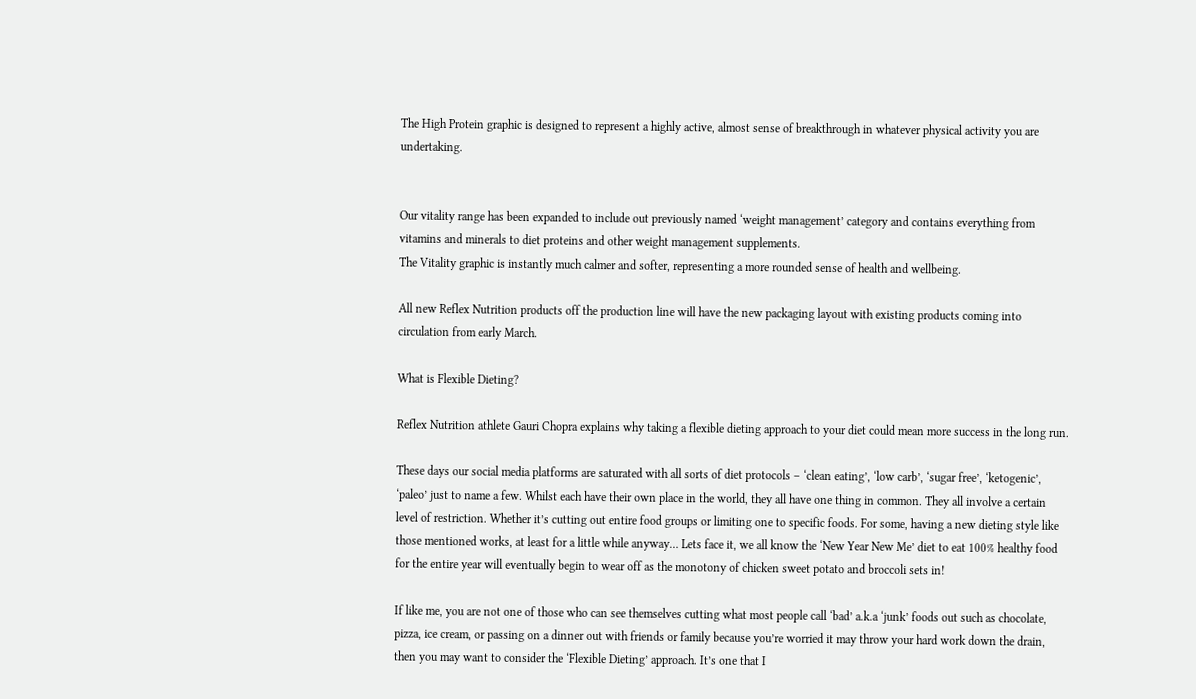The High Protein graphic is designed to represent a highly active, almost sense of breakthrough in whatever physical activity you are undertaking.


Our vitality range has been expanded to include out previously named ‘weight management’ category and contains everything from vitamins and minerals to diet proteins and other weight management supplements.
The Vitality graphic is instantly much calmer and softer, representing a more rounded sense of health and wellbeing.

All new Reflex Nutrition products off the production line will have the new packaging layout with existing products coming into circulation from early March.

What is Flexible Dieting?

Reflex Nutrition athlete Gauri Chopra explains why taking a flexible dieting approach to your diet could mean more success in the long run.

These days our social media platforms are saturated with all sorts of diet protocols – ‘clean eating’, ‘low carb’, ‘sugar free’, ‘ketogenic’, ‘paleo’ just to name a few. Whilst each have their own place in the world, they all have one thing in common. They all involve a certain level of restriction. Whether it’s cutting out entire food groups or limiting one to specific foods. For some, having a new dieting style like those mentioned works, at least for a little while anyway… Lets face it, we all know the ‘New Year New Me’ diet to eat 100% healthy food for the entire year will eventually begin to wear off as the monotony of chicken sweet potato and broccoli sets in!

If like me, you are not one of those who can see themselves cutting what most people call ‘bad’ a.k.a ‘junk’ foods out such as chocolate, pizza, ice cream, or passing on a dinner out with friends or family because you’re worried it may throw your hard work down the drain, then you may want to consider the ‘Flexible Dieting’ approach. It’s one that I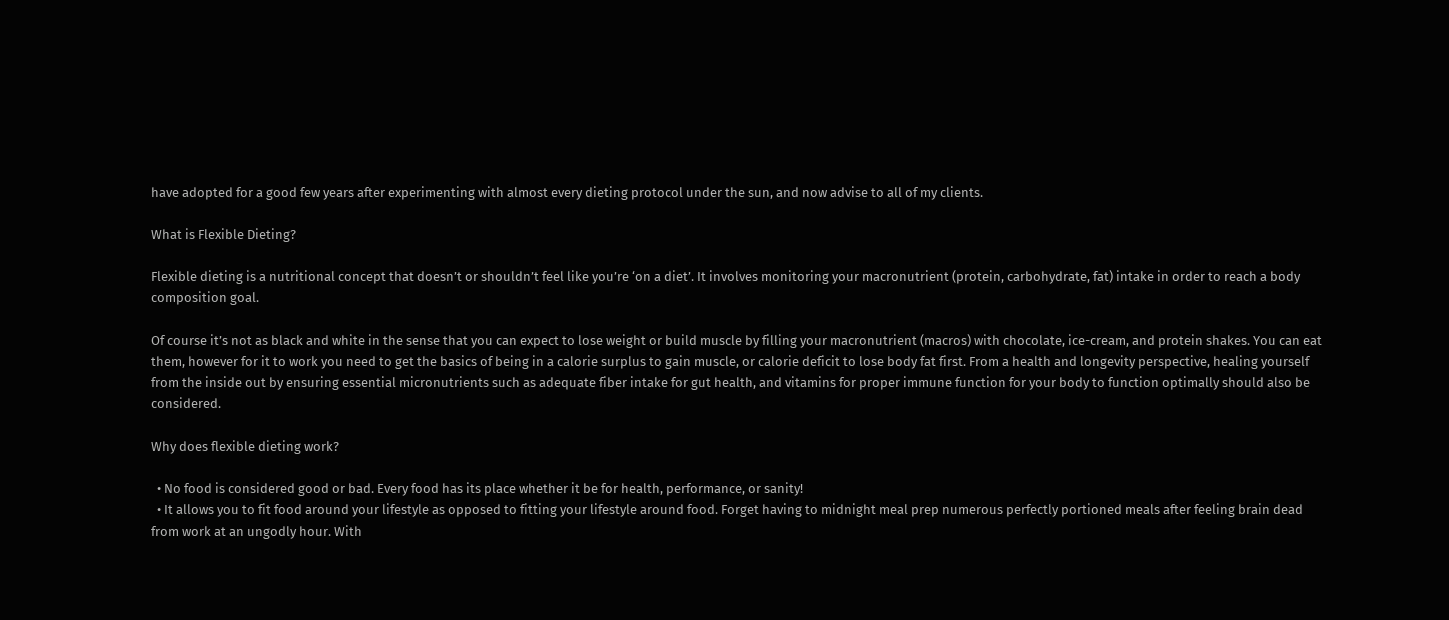have adopted for a good few years after experimenting with almost every dieting protocol under the sun, and now advise to all of my clients.

What is Flexible Dieting?

Flexible dieting is a nutritional concept that doesn’t or shouldn’t feel like you’re ‘on a diet’. It involves monitoring your macronutrient (protein, carbohydrate, fat) intake in order to reach a body composition goal.

Of course it’s not as black and white in the sense that you can expect to lose weight or build muscle by filling your macronutrient (macros) with chocolate, ice-cream, and protein shakes. You can eat them, however for it to work you need to get the basics of being in a calorie surplus to gain muscle, or calorie deficit to lose body fat first. From a health and longevity perspective, healing yourself from the inside out by ensuring essential micronutrients such as adequate fiber intake for gut health, and vitamins for proper immune function for your body to function optimally should also be considered.

Why does flexible dieting work?

  • No food is considered good or bad. Every food has its place whether it be for health, performance, or sanity!
  • It allows you to fit food around your lifestyle as opposed to fitting your lifestyle around food. Forget having to midnight meal prep numerous perfectly portioned meals after feeling brain dead from work at an ungodly hour. With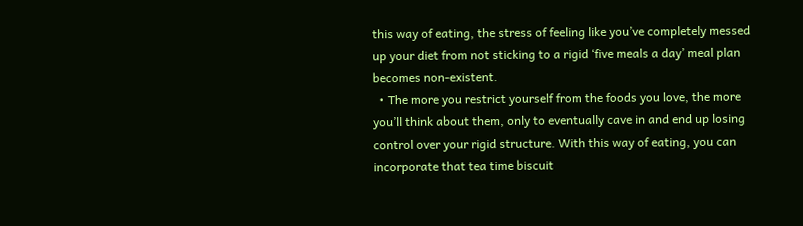this way of eating, the stress of feeling like you’ve completely messed up your diet from not sticking to a rigid ‘five meals a day’ meal plan becomes non-existent.
  • The more you restrict yourself from the foods you love, the more you’ll think about them, only to eventually cave in and end up losing control over your rigid structure. With this way of eating, you can incorporate that tea time biscuit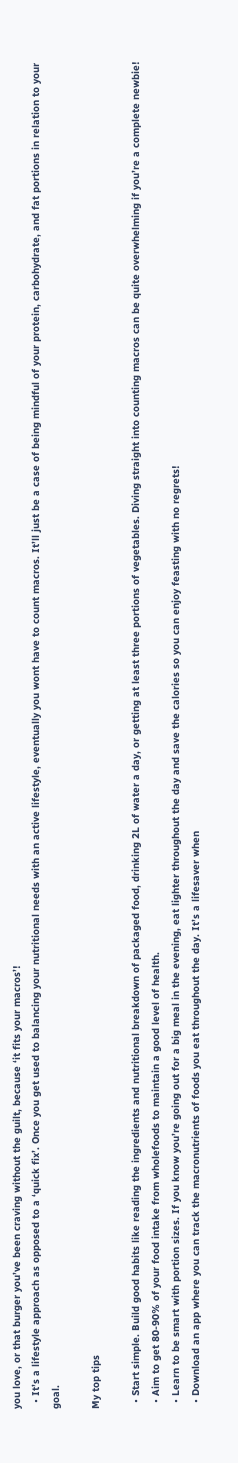you love, or that burger you’ve been craving without the guilt, because ‘it fits your macros’!
  • It’s a lifestyle approach as opposed to a ‘quick fix’. Once you get used to balancing your nutritional needs with an active lifestyle, eventually you wont have to count macros. It’ll just be a case of being mindful of your protein, carbohydrate, and fat portions in relation to your goal.

My top tips

  • Start simple. Build good habits like reading the ingredients and nutritional breakdown of packaged food, drinking 2L of water a day, or getting at least three portions of vegetables. Diving straight into counting macros can be quite overwhelming if you’re a complete newbie!
  • Aim to get 80-90% of your food intake from wholefoods to maintain a good level of health.
  • Learn to be smart with portion sizes. If you know you’re going out for a big meal in the evening, eat lighter throughout the day and save the calories so you can enjoy feasting with no regrets!
  • Download an app where you can track the macronutrients of foods you eat throughout the day. It’s a lifesaver when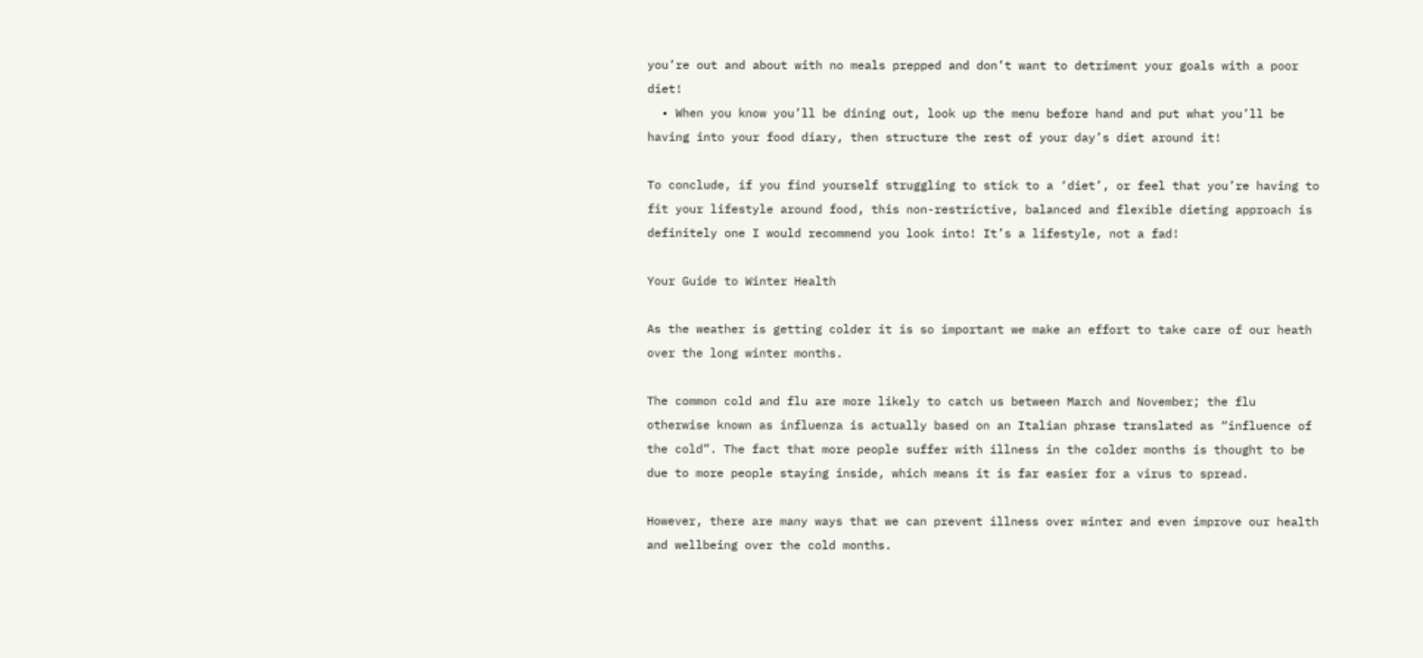you’re out and about with no meals prepped and don’t want to detriment your goals with a poor diet!
  • When you know you’ll be dining out, look up the menu before hand and put what you’ll be having into your food diary, then structure the rest of your day’s diet around it!

To conclude, if you find yourself struggling to stick to a ‘diet’, or feel that you’re having to fit your lifestyle around food, this non-restrictive, balanced and flexible dieting approach is definitely one I would recommend you look into! It’s a lifestyle, not a fad!

Your Guide to Winter Health

As the weather is getting colder it is so important we make an effort to take care of our heath over the long winter months.

The common cold and flu are more likely to catch us between March and November; the flu otherwise known as influenza is actually based on an Italian phrase translated as “influence of the cold”. The fact that more people suffer with illness in the colder months is thought to be due to more people staying inside, which means it is far easier for a virus to spread.

However, there are many ways that we can prevent illness over winter and even improve our health and wellbeing over the cold months.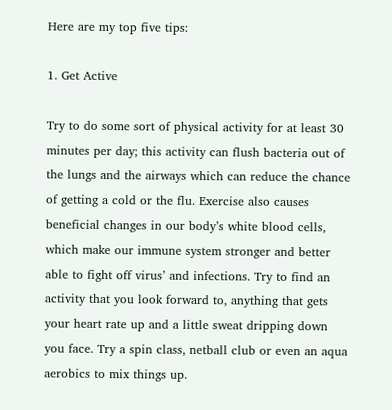Here are my top five tips:

1. Get Active

Try to do some sort of physical activity for at least 30 minutes per day; this activity can flush bacteria out of the lungs and the airways which can reduce the chance of getting a cold or the flu. Exercise also causes beneficial changes in our body’s white blood cells, which make our immune system stronger and better able to fight off virus’ and infections. Try to find an activity that you look forward to, anything that gets your heart rate up and a little sweat dripping down you face. Try a spin class, netball club or even an aqua aerobics to mix things up.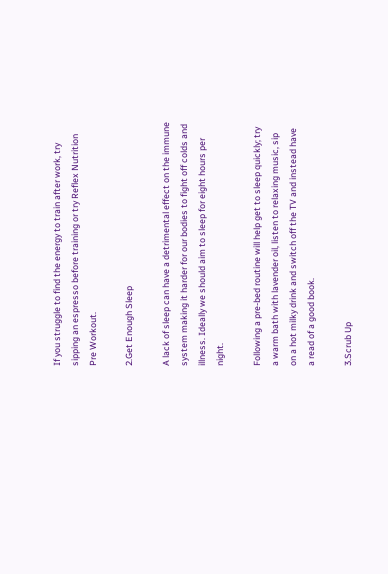If you struggle to find the energy to train after work, try sipping an espresso before training or try Reflex Nutrition Pre Workout.

2.Get Enough Sleep

A lack of sleep can have a detrimental effect on the immune system making it harder for our bodies to fight off colds and illness. Ideally we should aim to sleep for eight hours per night.

Following a pre-bed routine will help get to sleep quickly; try a warm bath with lavender oil, listen to relaxing music, sip on a hot milky drink and switch off the TV and instead have a read of a good book.

3.Scrub Up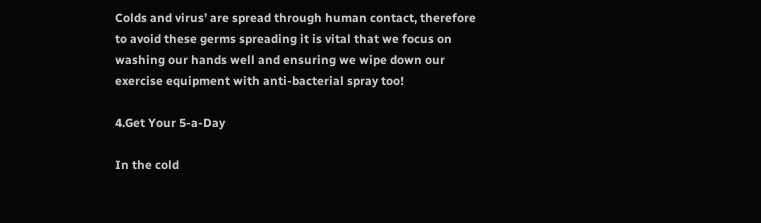Colds and virus’ are spread through human contact, therefore to avoid these germs spreading it is vital that we focus on washing our hands well and ensuring we wipe down our exercise equipment with anti-bacterial spray too!

4.Get Your 5-a-Day

In the cold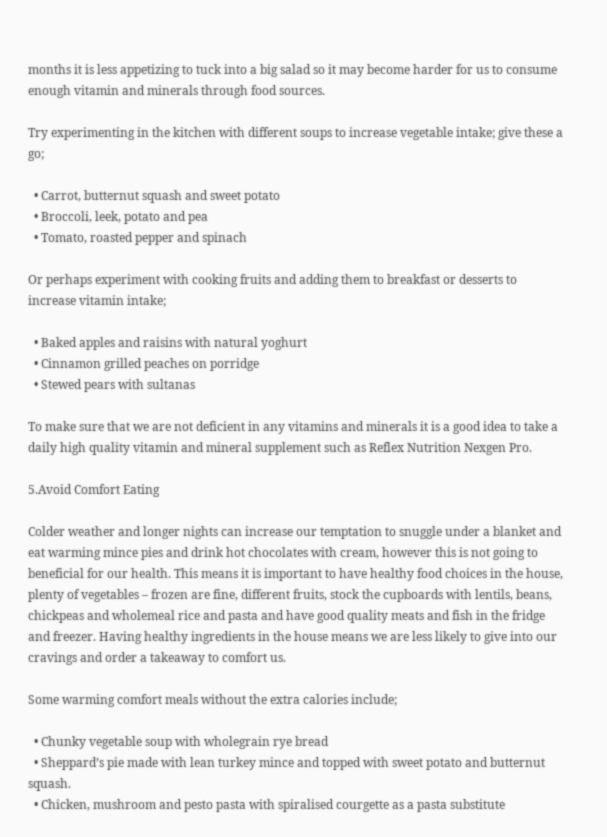months it is less appetizing to tuck into a big salad so it may become harder for us to consume enough vitamin and minerals through food sources.

Try experimenting in the kitchen with different soups to increase vegetable intake; give these a go;

  • Carrot, butternut squash and sweet potato
  • Broccoli, leek, potato and pea
  • Tomato, roasted pepper and spinach

Or perhaps experiment with cooking fruits and adding them to breakfast or desserts to increase vitamin intake;

  • Baked apples and raisins with natural yoghurt
  • Cinnamon grilled peaches on porridge
  • Stewed pears with sultanas

To make sure that we are not deficient in any vitamins and minerals it is a good idea to take a daily high quality vitamin and mineral supplement such as Reflex Nutrition Nexgen Pro.

5.Avoid Comfort Eating

Colder weather and longer nights can increase our temptation to snuggle under a blanket and eat warming mince pies and drink hot chocolates with cream, however this is not going to beneficial for our health. This means it is important to have healthy food choices in the house, plenty of vegetables – frozen are fine, different fruits, stock the cupboards with lentils, beans, chickpeas and wholemeal rice and pasta and have good quality meats and fish in the fridge and freezer. Having healthy ingredients in the house means we are less likely to give into our cravings and order a takeaway to comfort us.

Some warming comfort meals without the extra calories include;

  • Chunky vegetable soup with wholegrain rye bread
  • Sheppard’s pie made with lean turkey mince and topped with sweet potato and butternut squash.
  • Chicken, mushroom and pesto pasta with spiralised courgette as a pasta substitute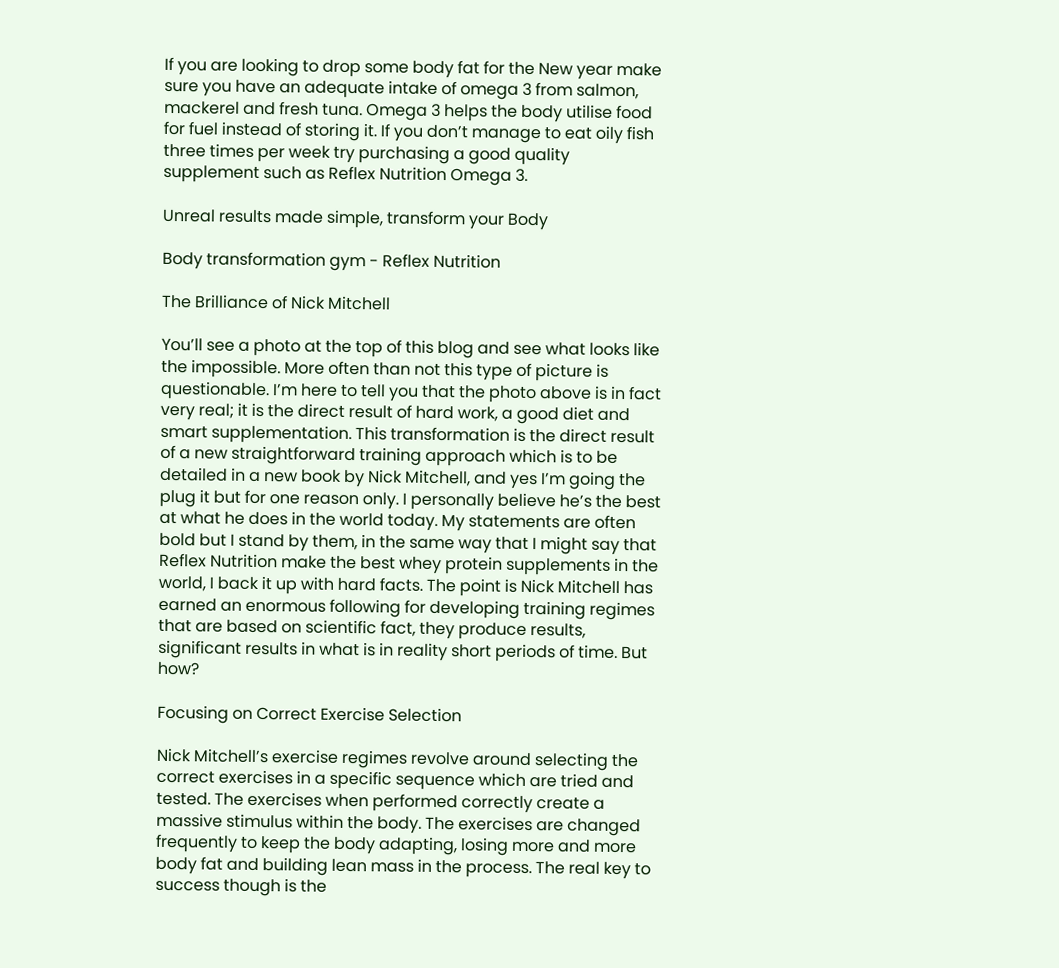If you are looking to drop some body fat for the New year make sure you have an adequate intake of omega 3 from salmon, mackerel and fresh tuna. Omega 3 helps the body utilise food for fuel instead of storing it. If you don’t manage to eat oily fish three times per week try purchasing a good quality supplement such as Reflex Nutrition Omega 3.

Unreal results made simple, transform your Body

Body transformation gym - Reflex Nutrition

The Brilliance of Nick Mitchell

You’ll see a photo at the top of this blog and see what looks like the impossible. More often than not this type of picture is questionable. I’m here to tell you that the photo above is in fact very real; it is the direct result of hard work, a good diet and smart supplementation. This transformation is the direct result of a new straightforward training approach which is to be detailed in a new book by Nick Mitchell, and yes I’m going the plug it but for one reason only. I personally believe he’s the best at what he does in the world today. My statements are often bold but I stand by them, in the same way that I might say that Reflex Nutrition make the best whey protein supplements in the world, I back it up with hard facts. The point is Nick Mitchell has earned an enormous following for developing training regimes that are based on scientific fact, they produce results, significant results in what is in reality short periods of time. But how?

Focusing on Correct Exercise Selection

Nick Mitchell’s exercise regimes revolve around selecting the correct exercises in a specific sequence which are tried and tested. The exercises when performed correctly create a massive stimulus within the body. The exercises are changed frequently to keep the body adapting, losing more and more body fat and building lean mass in the process. The real key to success though is the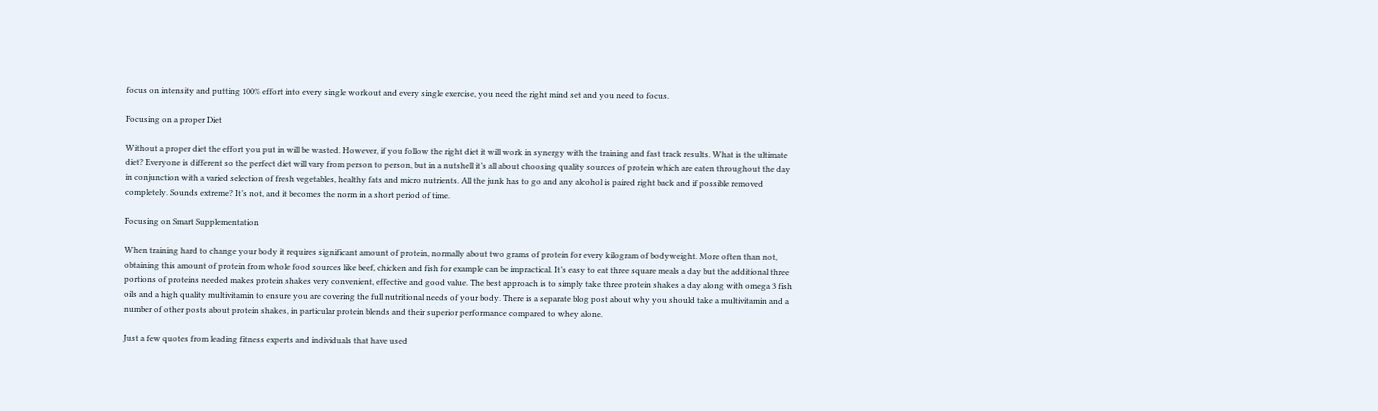focus on intensity and putting 100% effort into every single workout and every single exercise, you need the right mind set and you need to focus.

Focusing on a proper Diet

Without a proper diet the effort you put in will be wasted. However, if you follow the right diet it will work in synergy with the training and fast track results. What is the ultimate diet? Everyone is different so the perfect diet will vary from person to person, but in a nutshell it’s all about choosing quality sources of protein which are eaten throughout the day in conjunction with a varied selection of fresh vegetables, healthy fats and micro nutrients. All the junk has to go and any alcohol is paired right back and if possible removed completely. Sounds extreme? It’s not, and it becomes the norm in a short period of time.

Focusing on Smart Supplementation

When training hard to change your body it requires significant amount of protein, normally about two grams of protein for every kilogram of bodyweight. More often than not, obtaining this amount of protein from whole food sources like beef, chicken and fish for example can be impractical. It’s easy to eat three square meals a day but the additional three portions of proteins needed makes protein shakes very convenient, effective and good value. The best approach is to simply take three protein shakes a day along with omega 3 fish oils and a high quality multivitamin to ensure you are covering the full nutritional needs of your body. There is a separate blog post about why you should take a multivitamin and a number of other posts about protein shakes, in particular protein blends and their superior performance compared to whey alone.

Just a few quotes from leading fitness experts and individuals that have used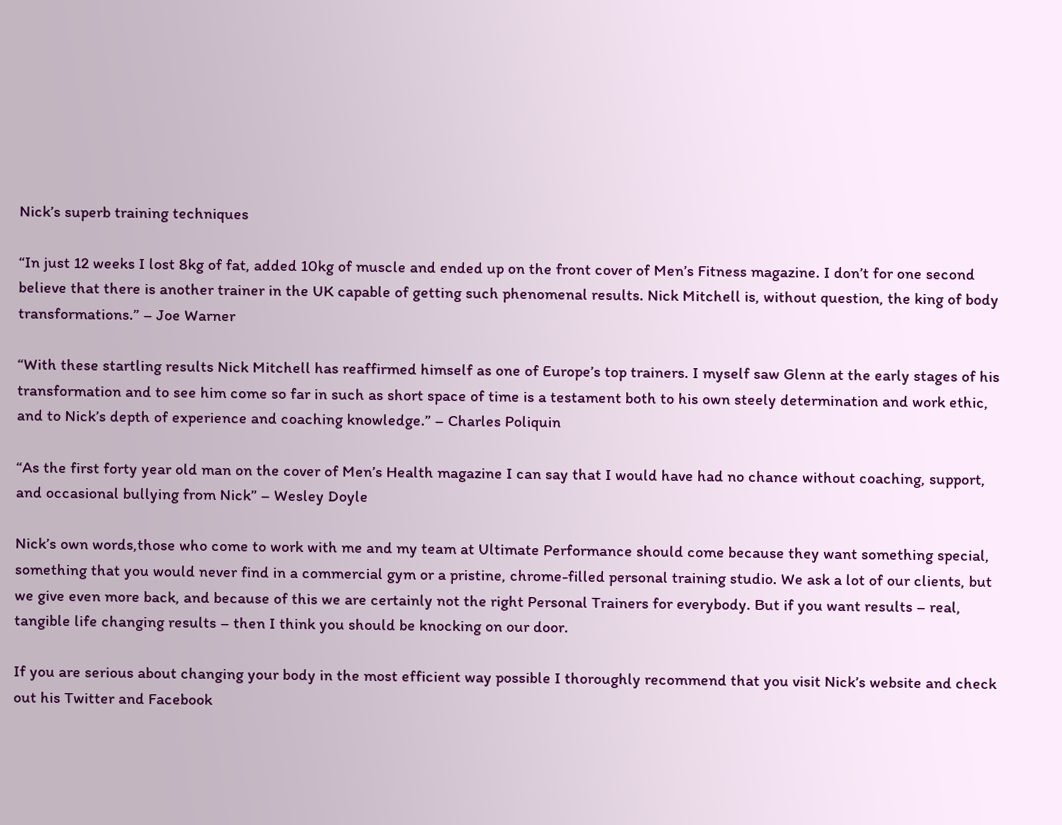Nick’s superb training techniques

“In just 12 weeks I lost 8kg of fat, added 10kg of muscle and ended up on the front cover of Men’s Fitness magazine. I don’t for one second believe that there is another trainer in the UK capable of getting such phenomenal results. Nick Mitchell is, without question, the king of body transformations.” – Joe Warner

“With these startling results Nick Mitchell has reaffirmed himself as one of Europe’s top trainers. I myself saw Glenn at the early stages of his transformation and to see him come so far in such as short space of time is a testament both to his own steely determination and work ethic, and to Nick’s depth of experience and coaching knowledge.” – Charles Poliquin

“As the first forty year old man on the cover of Men’s Health magazine I can say that I would have had no chance without coaching, support, and occasional bullying from Nick” – Wesley Doyle

Nick’s own words,those who come to work with me and my team at Ultimate Performance should come because they want something special, something that you would never find in a commercial gym or a pristine, chrome-filled personal training studio. We ask a lot of our clients, but we give even more back, and because of this we are certainly not the right Personal Trainers for everybody. But if you want results – real, tangible life changing results – then I think you should be knocking on our door.

If you are serious about changing your body in the most efficient way possible I thoroughly recommend that you visit Nick’s website and check out his Twitter and Facebook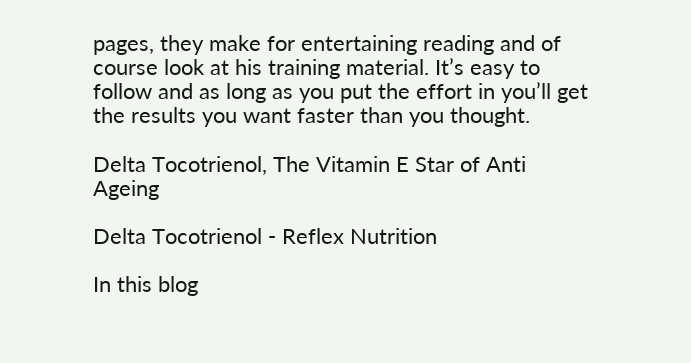pages, they make for entertaining reading and of course look at his training material. It’s easy to follow and as long as you put the effort in you’ll get the results you want faster than you thought.

Delta Tocotrienol, The Vitamin E Star of Anti Ageing

Delta Tocotrienol - Reflex Nutrition

In this blog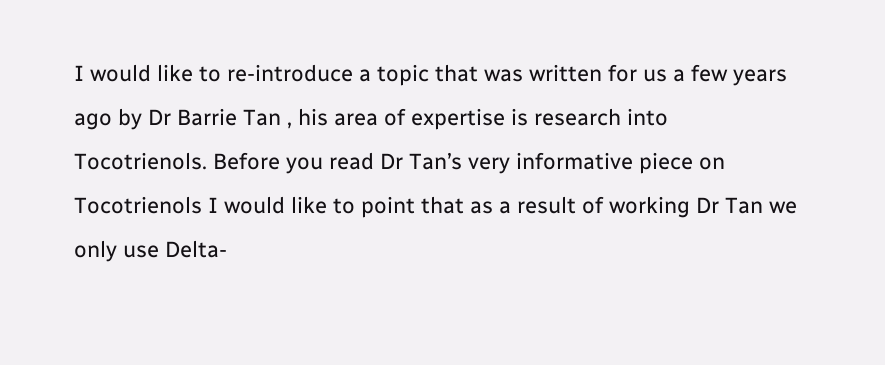I would like to re-introduce a topic that was written for us a few years ago by Dr Barrie Tan , his area of expertise is research into Tocotrienols. Before you read Dr Tan’s very informative piece on Tocotrienols I would like to point that as a result of working Dr Tan we only use Delta-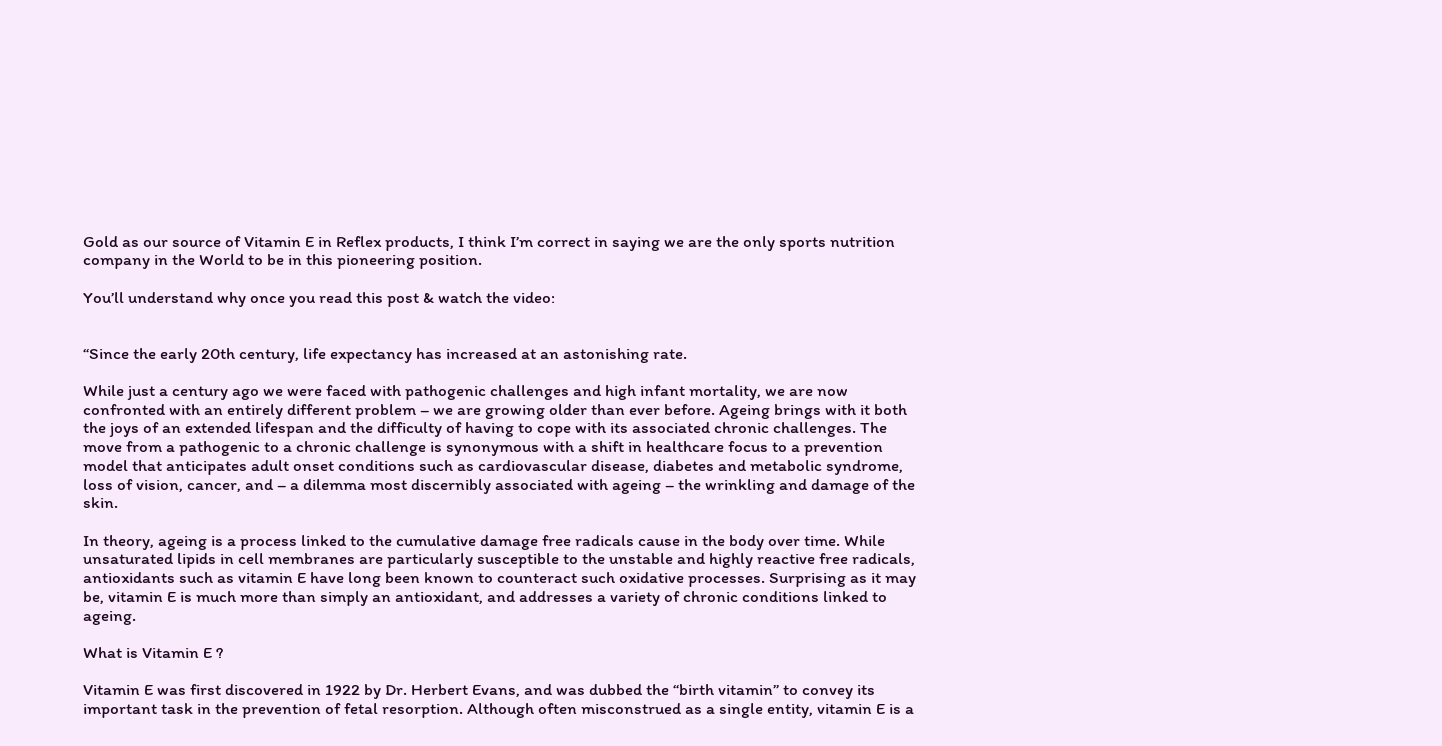Gold as our source of Vitamin E in Reflex products, I think I’m correct in saying we are the only sports nutrition company in the World to be in this pioneering position.

You’ll understand why once you read this post & watch the video:


“Since the early 20th century, life expectancy has increased at an astonishing rate.

While just a century ago we were faced with pathogenic challenges and high infant mortality, we are now confronted with an entirely different problem – we are growing older than ever before. Ageing brings with it both the joys of an extended lifespan and the difficulty of having to cope with its associated chronic challenges. The move from a pathogenic to a chronic challenge is synonymous with a shift in healthcare focus to a prevention model that anticipates adult onset conditions such as cardiovascular disease, diabetes and metabolic syndrome, loss of vision, cancer, and – a dilemma most discernibly associated with ageing – the wrinkling and damage of the skin.

In theory, ageing is a process linked to the cumulative damage free radicals cause in the body over time. While unsaturated lipids in cell membranes are particularly susceptible to the unstable and highly reactive free radicals, antioxidants such as vitamin E have long been known to counteract such oxidative processes. Surprising as it may be, vitamin E is much more than simply an antioxidant, and addresses a variety of chronic conditions linked to ageing.

What is Vitamin E ?

Vitamin E was first discovered in 1922 by Dr. Herbert Evans, and was dubbed the “birth vitamin” to convey its important task in the prevention of fetal resorption. Although often misconstrued as a single entity, vitamin E is a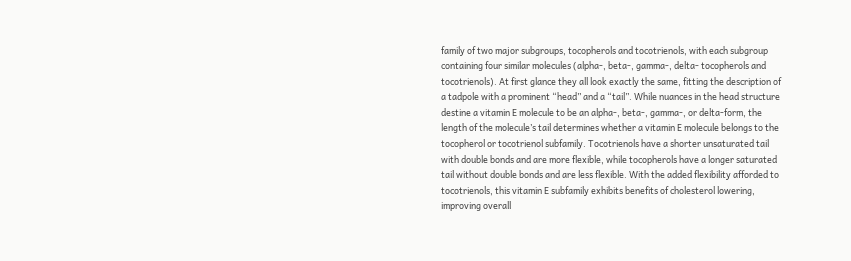family of two major subgroups, tocopherols and tocotrienols, with each subgroup containing four similar molecules (alpha-, beta-, gamma-, delta- tocopherols and tocotrienols). At first glance they all look exactly the same, fitting the description of a tadpole with a prominent “head” and a “tail”. While nuances in the head structure destine a vitamin E molecule to be an alpha-, beta-, gamma-, or delta-form, the length of the molecule’s tail determines whether a vitamin E molecule belongs to the tocopherol or tocotrienol subfamily. Tocotrienols have a shorter unsaturated tail with double bonds and are more flexible, while tocopherols have a longer saturated tail without double bonds and are less flexible. With the added flexibility afforded to tocotrienols, this vitamin E subfamily exhibits benefits of cholesterol lowering, improving overall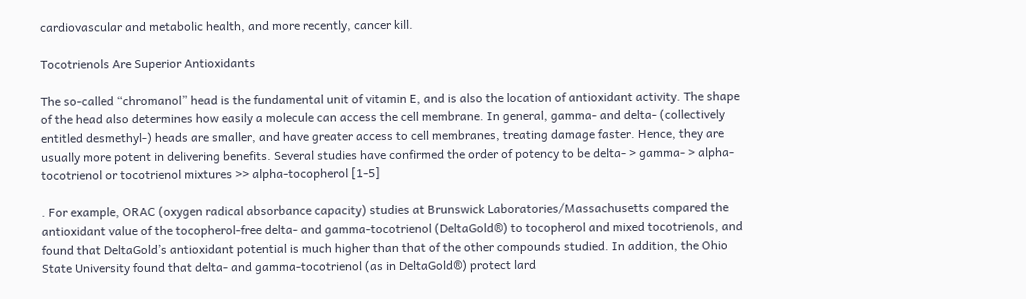cardiovascular and metabolic health, and more recently, cancer kill.

Tocotrienols Are Superior Antioxidants

The so-called “chromanol” head is the fundamental unit of vitamin E, and is also the location of antioxidant activity. The shape of the head also determines how easily a molecule can access the cell membrane. In general, gamma- and delta- (collectively entitled desmethyl-) heads are smaller, and have greater access to cell membranes, treating damage faster. Hence, they are usually more potent in delivering benefits. Several studies have confirmed the order of potency to be delta- > gamma- > alpha- tocotrienol or tocotrienol mixtures >> alpha-tocopherol [1-5]

. For example, ORAC (oxygen radical absorbance capacity) studies at Brunswick Laboratories/Massachusetts compared the antioxidant value of the tocopherol-free delta- and gamma-tocotrienol (DeltaGold®) to tocopherol and mixed tocotrienols, and found that DeltaGold’s antioxidant potential is much higher than that of the other compounds studied. In addition, the Ohio State University found that delta- and gamma-tocotrienol (as in DeltaGold®) protect lard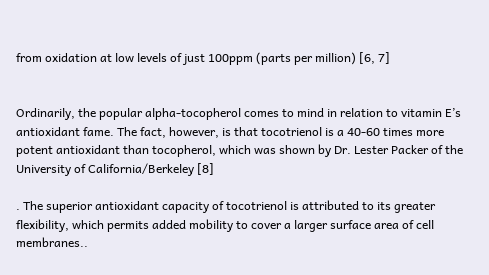from oxidation at low levels of just 100ppm (parts per million) [6, 7]


Ordinarily, the popular alpha-tocopherol comes to mind in relation to vitamin E’s antioxidant fame. The fact, however, is that tocotrienol is a 40-60 times more potent antioxidant than tocopherol, which was shown by Dr. Lester Packer of the University of California/Berkeley [8]

. The superior antioxidant capacity of tocotrienol is attributed to its greater flexibility, which permits added mobility to cover a larger surface area of cell membranes..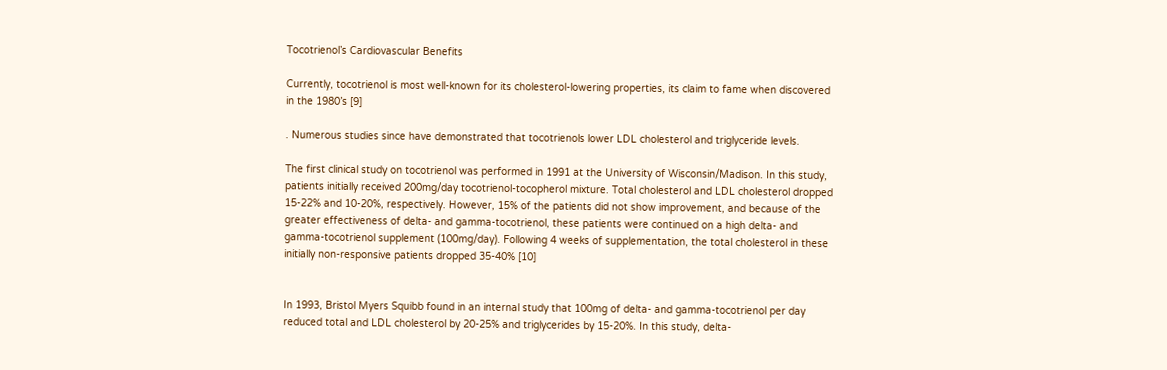Tocotrienol’s Cardiovascular Benefits

Currently, tocotrienol is most well-known for its cholesterol-lowering properties, its claim to fame when discovered in the 1980’s [9]

. Numerous studies since have demonstrated that tocotrienols lower LDL cholesterol and triglyceride levels.

The first clinical study on tocotrienol was performed in 1991 at the University of Wisconsin/Madison. In this study, patients initially received 200mg/day tocotrienol-tocopherol mixture. Total cholesterol and LDL cholesterol dropped 15-22% and 10-20%, respectively. However, 15% of the patients did not show improvement, and because of the greater effectiveness of delta- and gamma-tocotrienol, these patients were continued on a high delta- and gamma-tocotrienol supplement (100mg/day). Following 4 weeks of supplementation, the total cholesterol in these initially non-responsive patients dropped 35-40% [10]


In 1993, Bristol Myers Squibb found in an internal study that 100mg of delta- and gamma-tocotrienol per day reduced total and LDL cholesterol by 20-25% and triglycerides by 15-20%. In this study, delta-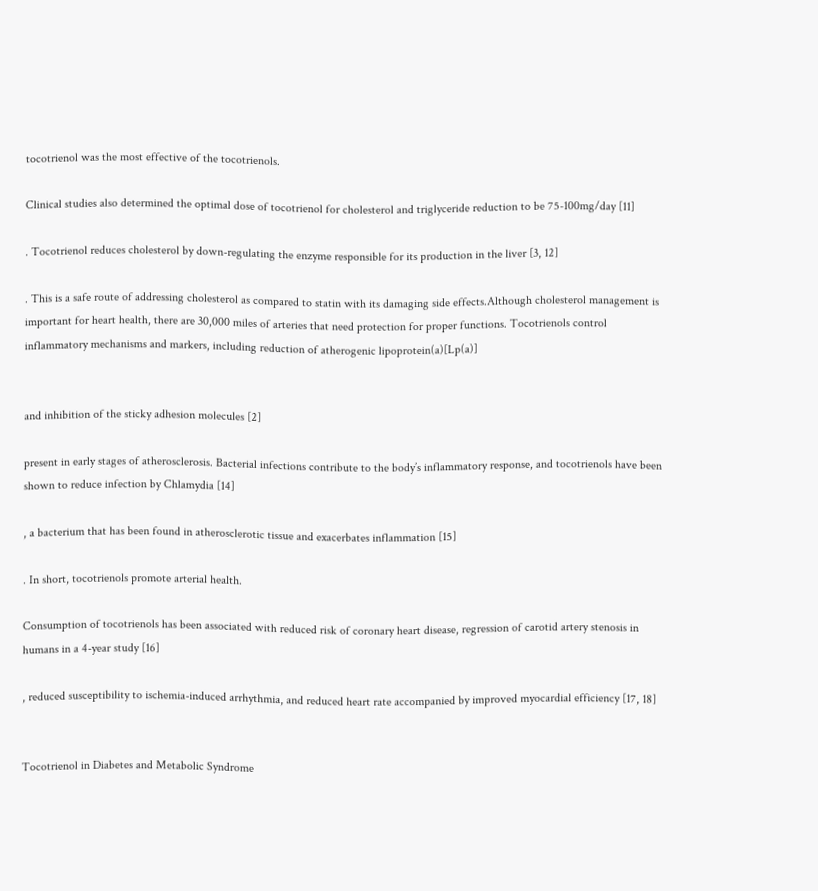tocotrienol was the most effective of the tocotrienols.

Clinical studies also determined the optimal dose of tocotrienol for cholesterol and triglyceride reduction to be 75-100mg/day [11]

. Tocotrienol reduces cholesterol by down-regulating the enzyme responsible for its production in the liver [3, 12]

. This is a safe route of addressing cholesterol as compared to statin with its damaging side effects.Although cholesterol management is important for heart health, there are 30,000 miles of arteries that need protection for proper functions. Tocotrienols control inflammatory mechanisms and markers, including reduction of atherogenic lipoprotein(a)[Lp(a)]


and inhibition of the sticky adhesion molecules [2]

present in early stages of atherosclerosis. Bacterial infections contribute to the body’s inflammatory response, and tocotrienols have been shown to reduce infection by Chlamydia [14]

, a bacterium that has been found in atherosclerotic tissue and exacerbates inflammation [15]

. In short, tocotrienols promote arterial health.

Consumption of tocotrienols has been associated with reduced risk of coronary heart disease, regression of carotid artery stenosis in humans in a 4-year study [16]

, reduced susceptibility to ischemia-induced arrhythmia, and reduced heart rate accompanied by improved myocardial efficiency [17, 18]


Tocotrienol in Diabetes and Metabolic Syndrome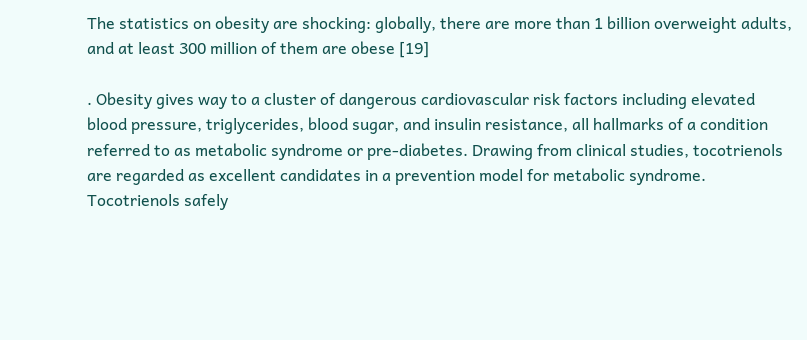The statistics on obesity are shocking: globally, there are more than 1 billion overweight adults, and at least 300 million of them are obese [19]

. Obesity gives way to a cluster of dangerous cardiovascular risk factors including elevated blood pressure, triglycerides, blood sugar, and insulin resistance, all hallmarks of a condition referred to as metabolic syndrome or pre-diabetes. Drawing from clinical studies, tocotrienols are regarded as excellent candidates in a prevention model for metabolic syndrome. Tocotrienols safely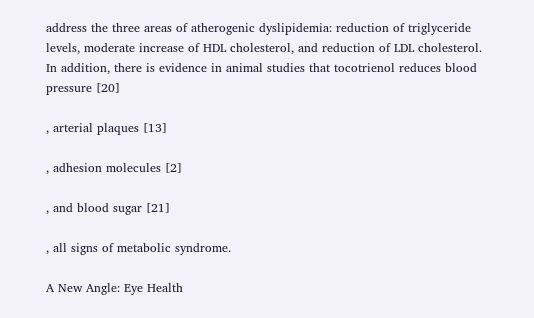address the three areas of atherogenic dyslipidemia: reduction of triglyceride levels, moderate increase of HDL cholesterol, and reduction of LDL cholesterol. In addition, there is evidence in animal studies that tocotrienol reduces blood pressure [20]

, arterial plaques [13]

, adhesion molecules [2]

, and blood sugar [21]

, all signs of metabolic syndrome.

A New Angle: Eye Health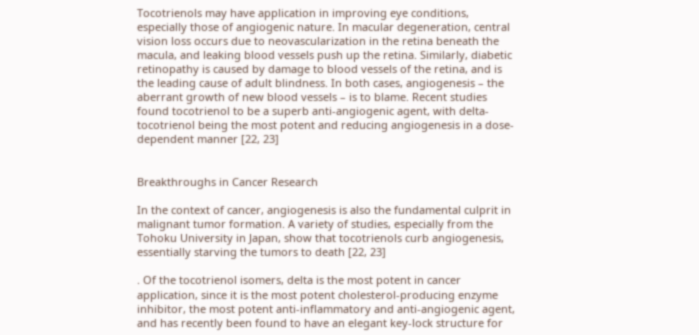Tocotrienols may have application in improving eye conditions, especially those of angiogenic nature. In macular degeneration, central vision loss occurs due to neovascularization in the retina beneath the macula, and leaking blood vessels push up the retina. Similarly, diabetic retinopathy is caused by damage to blood vessels of the retina, and is the leading cause of adult blindness. In both cases, angiogenesis – the aberrant growth of new blood vessels – is to blame. Recent studies found tocotrienol to be a superb anti-angiogenic agent, with delta-tocotrienol being the most potent and reducing angiogenesis in a dose-dependent manner [22, 23]


Breakthroughs in Cancer Research

In the context of cancer, angiogenesis is also the fundamental culprit in malignant tumor formation. A variety of studies, especially from the Tohoku University in Japan, show that tocotrienols curb angiogenesis, essentially starving the tumors to death [22, 23]

. Of the tocotrienol isomers, delta is the most potent in cancer application, since it is the most potent cholesterol-producing enzyme inhibitor, the most potent anti-inflammatory and anti-angiogenic agent, and has recently been found to have an elegant key-lock structure for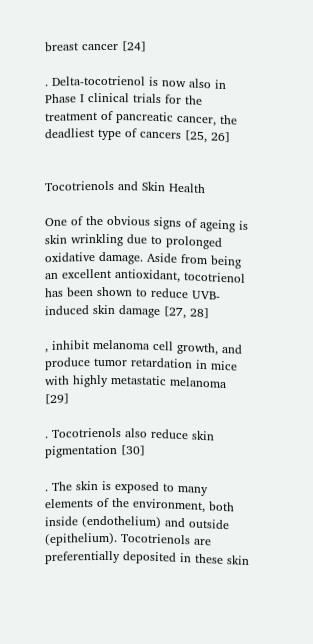breast cancer [24]

. Delta-tocotrienol is now also in Phase I clinical trials for the treatment of pancreatic cancer, the deadliest type of cancers [25, 26]


Tocotrienols and Skin Health

One of the obvious signs of ageing is skin wrinkling due to prolonged oxidative damage. Aside from being an excellent antioxidant, tocotrienol has been shown to reduce UVB-induced skin damage [27, 28]

, inhibit melanoma cell growth, and produce tumor retardation in mice with highly metastatic melanoma [29]

. Tocotrienols also reduce skin pigmentation [30]

. The skin is exposed to many elements of the environment, both inside (endothelium) and outside (epithelium). Tocotrienols are preferentially deposited in these skin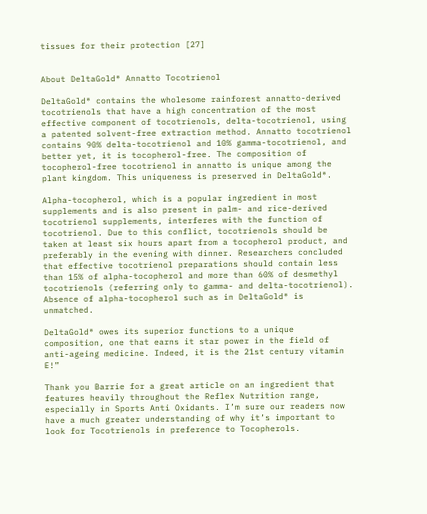tissues for their protection [27]


About DeltaGold® Annatto Tocotrienol

DeltaGold® contains the wholesome rainforest annatto-derived tocotrienols that have a high concentration of the most effective component of tocotrienols, delta-tocotrienol, using a patented solvent-free extraction method. Annatto tocotrienol contains 90% delta-tocotrienol and 10% gamma-tocotrienol, and better yet, it is tocopherol-free. The composition of tocopherol-free tocotrienol in annatto is unique among the plant kingdom. This uniqueness is preserved in DeltaGold®.

Alpha-tocopherol, which is a popular ingredient in most supplements and is also present in palm- and rice-derived tocotrienol supplements, interferes with the function of tocotrienol. Due to this conflict, tocotrienols should be taken at least six hours apart from a tocopherol product, and preferably in the evening with dinner. Researchers concluded that effective tocotrienol preparations should contain less than 15% of alpha-tocopherol and more than 60% of desmethyl tocotrienols (referring only to gamma- and delta-tocotrienol). Absence of alpha-tocopherol such as in DeltaGold® is unmatched.

DeltaGold® owes its superior functions to a unique composition, one that earns it star power in the field of anti-ageing medicine. Indeed, it is the 21st century vitamin E!”

Thank you Barrie for a great article on an ingredient that features heavily throughout the Reflex Nutrition range, especially in Sports Anti Oxidants. I’m sure our readers now have a much greater understanding of why it’s important to look for Tocotrienols in preference to Tocopherols.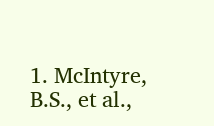1. McIntyre, B.S., et al.,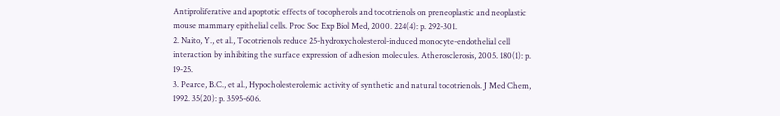Antiproliferative and apoptotic effects of tocopherols and tocotrienols on preneoplastic and neoplastic mouse mammary epithelial cells. Proc Soc Exp Biol Med, 2000. 224(4): p. 292-301.
2. Naito, Y., et al., Tocotrienols reduce 25-hydroxycholesterol-induced monocyte-endothelial cell interaction by inhibiting the surface expression of adhesion molecules. Atherosclerosis, 2005. 180(1): p. 19-25.
3. Pearce, B.C., et al., Hypocholesterolemic activity of synthetic and natural tocotrienols. J Med Chem, 1992. 35(20): p. 3595-606.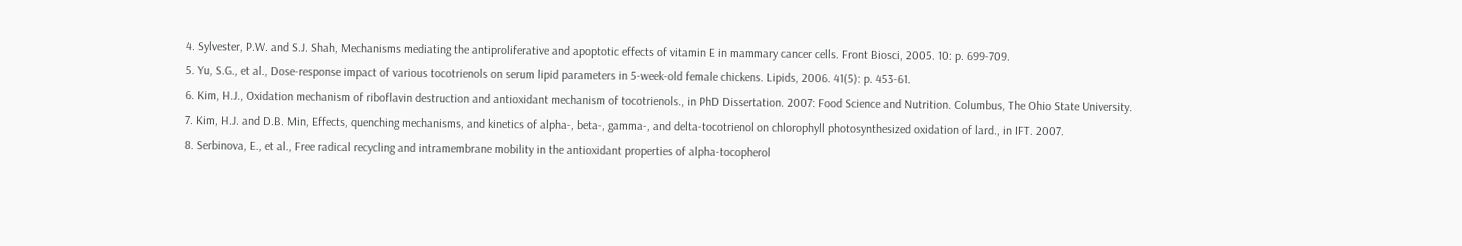4. Sylvester, P.W. and S.J. Shah, Mechanisms mediating the antiproliferative and apoptotic effects of vitamin E in mammary cancer cells. Front Biosci, 2005. 10: p. 699-709.
5. Yu, S.G., et al., Dose-response impact of various tocotrienols on serum lipid parameters in 5-week-old female chickens. Lipids, 2006. 41(5): p. 453-61.
6. Kim, H.J., Oxidation mechanism of riboflavin destruction and antioxidant mechanism of tocotrienols., in PhD Dissertation. 2007: Food Science and Nutrition. Columbus, The Ohio State University.
7. Kim, H.J. and D.B. Min, Effects, quenching mechanisms, and kinetics of alpha-, beta-, gamma-, and delta-tocotrienol on chlorophyll photosynthesized oxidation of lard., in IFT. 2007.
8. Serbinova, E., et al., Free radical recycling and intramembrane mobility in the antioxidant properties of alpha-tocopherol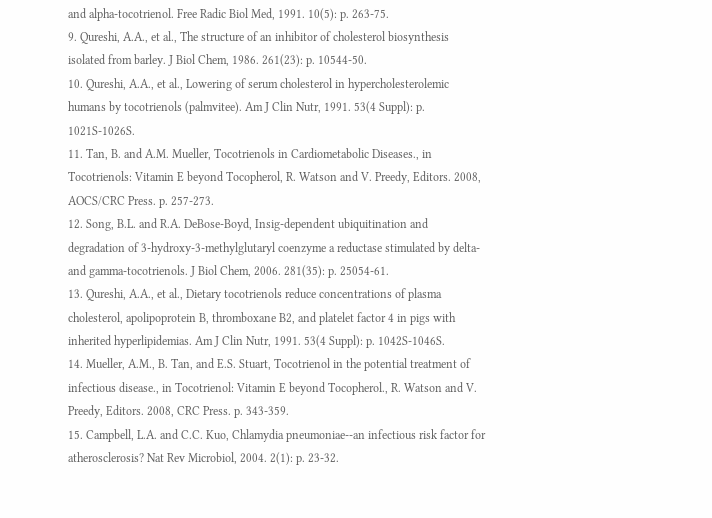and alpha-tocotrienol. Free Radic Biol Med, 1991. 10(5): p. 263-75.
9. Qureshi, A.A., et al., The structure of an inhibitor of cholesterol biosynthesis isolated from barley. J Biol Chem, 1986. 261(23): p. 10544-50.
10. Qureshi, A.A., et al., Lowering of serum cholesterol in hypercholesterolemic humans by tocotrienols (palmvitee). Am J Clin Nutr, 1991. 53(4 Suppl): p. 1021S-1026S.
11. Tan, B. and A.M. Mueller, Tocotrienols in Cardiometabolic Diseases., in Tocotrienols: Vitamin E beyond Tocopherol, R. Watson and V. Preedy, Editors. 2008, AOCS/CRC Press. p. 257-273.
12. Song, B.L. and R.A. DeBose-Boyd, Insig-dependent ubiquitination and degradation of 3-hydroxy-3-methylglutaryl coenzyme a reductase stimulated by delta- and gamma-tocotrienols. J Biol Chem, 2006. 281(35): p. 25054-61.
13. Qureshi, A.A., et al., Dietary tocotrienols reduce concentrations of plasma cholesterol, apolipoprotein B, thromboxane B2, and platelet factor 4 in pigs with inherited hyperlipidemias. Am J Clin Nutr, 1991. 53(4 Suppl): p. 1042S-1046S.
14. Mueller, A.M., B. Tan, and E.S. Stuart, Tocotrienol in the potential treatment of infectious disease., in Tocotrienol: Vitamin E beyond Tocopherol., R. Watson and V. Preedy, Editors. 2008, CRC Press. p. 343-359.
15. Campbell, L.A. and C.C. Kuo, Chlamydia pneumoniae--an infectious risk factor for atherosclerosis? Nat Rev Microbiol, 2004. 2(1): p. 23-32.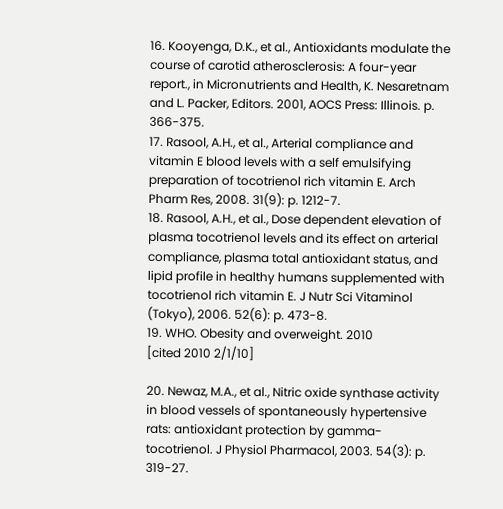16. Kooyenga, D.K., et al., Antioxidants modulate the course of carotid atherosclerosis: A four-year report., in Micronutrients and Health, K. Nesaretnam and L. Packer, Editors. 2001, AOCS Press: Illinois. p. 366-375.
17. Rasool, A.H., et al., Arterial compliance and vitamin E blood levels with a self emulsifying preparation of tocotrienol rich vitamin E. Arch Pharm Res, 2008. 31(9): p. 1212-7.
18. Rasool, A.H., et al., Dose dependent elevation of plasma tocotrienol levels and its effect on arterial compliance, plasma total antioxidant status, and lipid profile in healthy humans supplemented with tocotrienol rich vitamin E. J Nutr Sci Vitaminol (Tokyo), 2006. 52(6): p. 473-8.
19. WHO. Obesity and overweight. 2010
[cited 2010 2/1/10]

20. Newaz, M.A., et al., Nitric oxide synthase activity in blood vessels of spontaneously hypertensive rats: antioxidant protection by gamma-tocotrienol. J Physiol Pharmacol, 2003. 54(3): p. 319-27.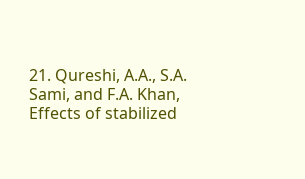21. Qureshi, A.A., S.A. Sami, and F.A. Khan, Effects of stabilized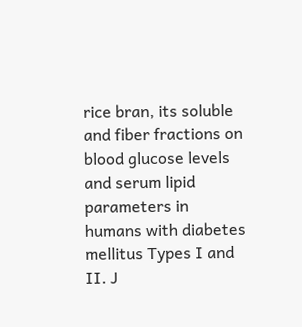rice bran, its soluble and fiber fractions on blood glucose levels and serum lipid parameters in humans with diabetes mellitus Types I and II. J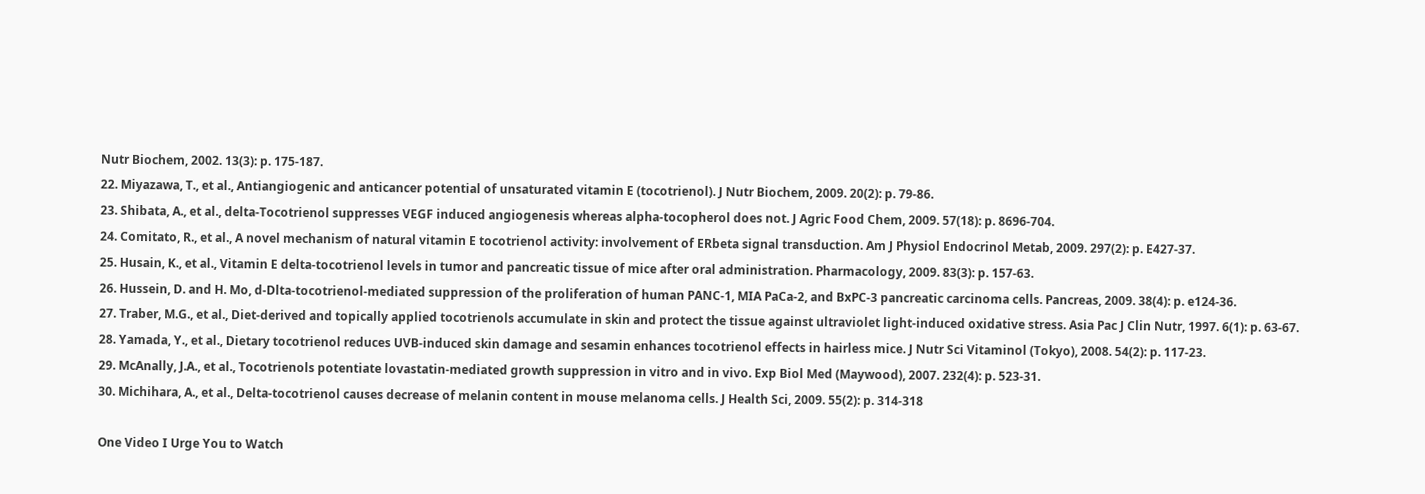Nutr Biochem, 2002. 13(3): p. 175-187.
22. Miyazawa, T., et al., Antiangiogenic and anticancer potential of unsaturated vitamin E (tocotrienol). J Nutr Biochem, 2009. 20(2): p. 79-86.
23. Shibata, A., et al., delta-Tocotrienol suppresses VEGF induced angiogenesis whereas alpha-tocopherol does not. J Agric Food Chem, 2009. 57(18): p. 8696-704.
24. Comitato, R., et al., A novel mechanism of natural vitamin E tocotrienol activity: involvement of ERbeta signal transduction. Am J Physiol Endocrinol Metab, 2009. 297(2): p. E427-37.
25. Husain, K., et al., Vitamin E delta-tocotrienol levels in tumor and pancreatic tissue of mice after oral administration. Pharmacology, 2009. 83(3): p. 157-63.
26. Hussein, D. and H. Mo, d-Dlta-tocotrienol-mediated suppression of the proliferation of human PANC-1, MIA PaCa-2, and BxPC-3 pancreatic carcinoma cells. Pancreas, 2009. 38(4): p. e124-36.
27. Traber, M.G., et al., Diet-derived and topically applied tocotrienols accumulate in skin and protect the tissue against ultraviolet light-induced oxidative stress. Asia Pac J Clin Nutr, 1997. 6(1): p. 63-67.
28. Yamada, Y., et al., Dietary tocotrienol reduces UVB-induced skin damage and sesamin enhances tocotrienol effects in hairless mice. J Nutr Sci Vitaminol (Tokyo), 2008. 54(2): p. 117-23.
29. McAnally, J.A., et al., Tocotrienols potentiate lovastatin-mediated growth suppression in vitro and in vivo. Exp Biol Med (Maywood), 2007. 232(4): p. 523-31.
30. Michihara, A., et al., Delta-tocotrienol causes decrease of melanin content in mouse melanoma cells. J Health Sci, 2009. 55(2): p. 314-318

One Video I Urge You to Watch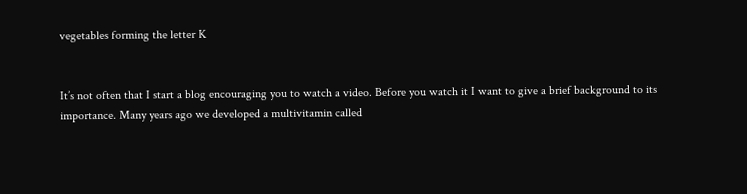vegetables forming the letter K


It’s not often that I start a blog encouraging you to watch a video. Before you watch it I want to give a brief background to its importance. Many years ago we developed a multivitamin called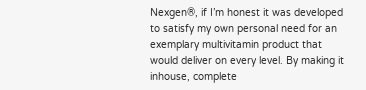Nexgen®, if I’m honest it was developed to satisfy my own personal need for an exemplary multivitamin product that would deliver on every level. By making it inhouse, complete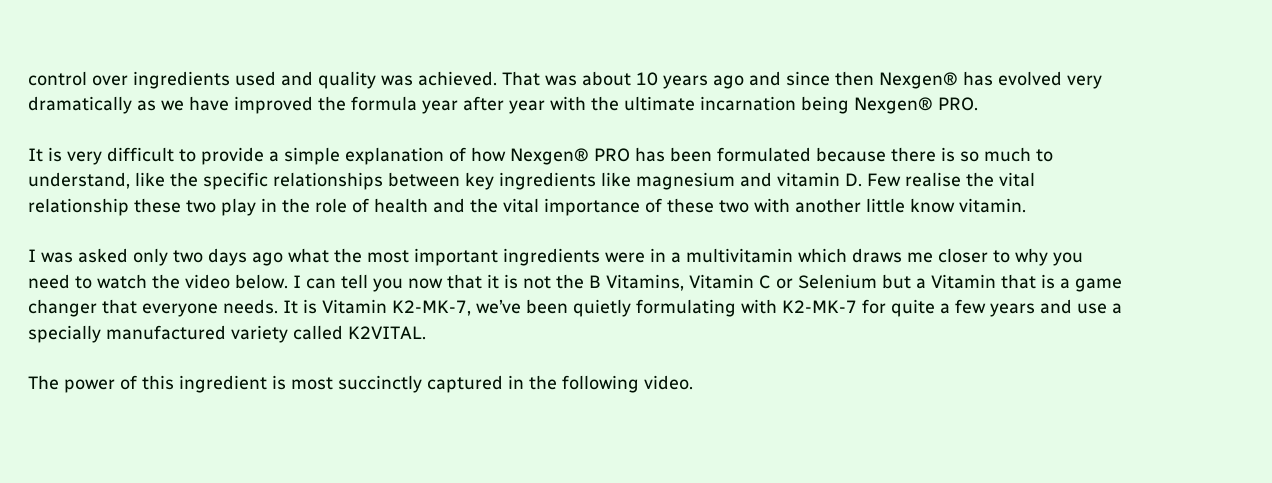control over ingredients used and quality was achieved. That was about 10 years ago and since then Nexgen® has evolved very dramatically as we have improved the formula year after year with the ultimate incarnation being Nexgen® PRO.

It is very difficult to provide a simple explanation of how Nexgen® PRO has been formulated because there is so much to understand, like the specific relationships between key ingredients like magnesium and vitamin D. Few realise the vital relationship these two play in the role of health and the vital importance of these two with another little know vitamin.

I was asked only two days ago what the most important ingredients were in a multivitamin which draws me closer to why you need to watch the video below. I can tell you now that it is not the B Vitamins, Vitamin C or Selenium but a Vitamin that is a game changer that everyone needs. It is Vitamin K2-MK-7, we’ve been quietly formulating with K2-MK-7 for quite a few years and use a specially manufactured variety called K2VITAL.

The power of this ingredient is most succinctly captured in the following video.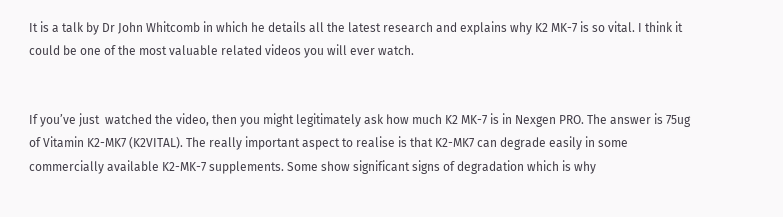It is a talk by Dr John Whitcomb in which he details all the latest research and explains why K2 MK-7 is so vital. I think it could be one of the most valuable related videos you will ever watch.


If you’ve just  watched the video, then you might legitimately ask how much K2 MK-7 is in Nexgen PRO. The answer is 75ug of Vitamin K2-MK7 (K2VITAL). The really important aspect to realise is that K2-MK7 can degrade easily in some commercially available K2-MK-7 supplements. Some show significant signs of degradation which is why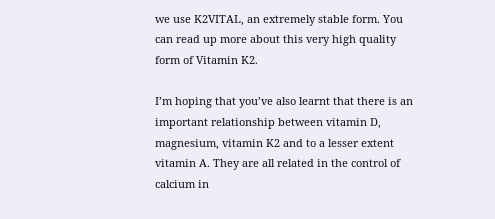we use K2VITAL, an extremely stable form. You can read up more about this very high quality form of Vitamin K2.

I’m hoping that you’ve also learnt that there is an important relationship between vitamin D, magnesium, vitamin K2 and to a lesser extent vitamin A. They are all related in the control of calcium in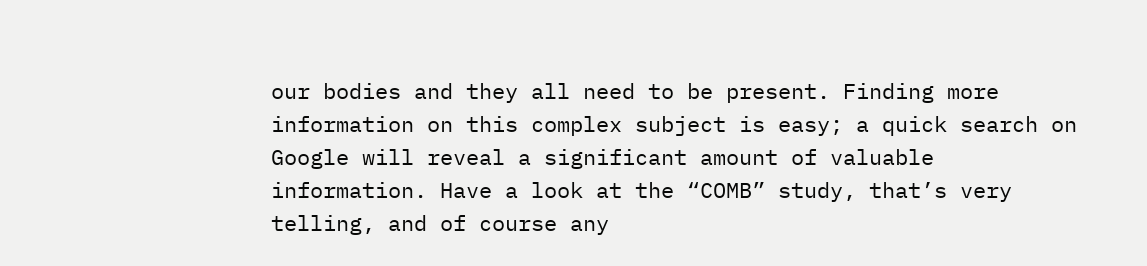our bodies and they all need to be present. Finding more information on this complex subject is easy; a quick search on Google will reveal a significant amount of valuable information. Have a look at the “COMB” study, that’s very telling, and of course any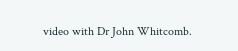video with Dr John Whitcomb.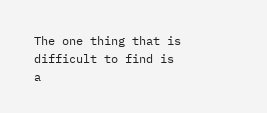The one thing that is difficult to find is a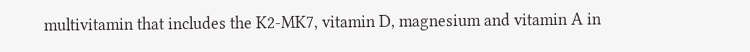multivitamin that includes the K2-MK7, vitamin D, magnesium and vitamin A in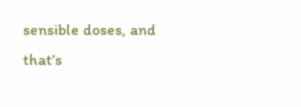sensible doses, and that’s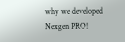why we developed Nexgen PRO!